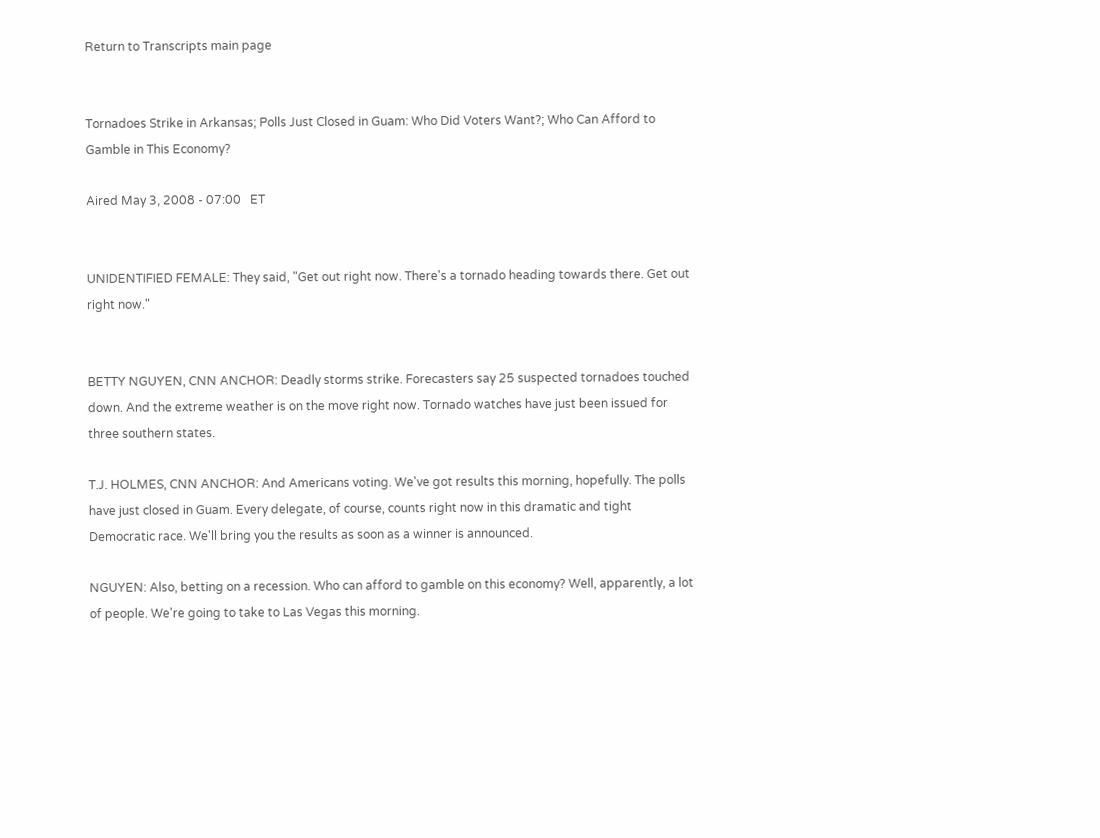Return to Transcripts main page


Tornadoes Strike in Arkansas; Polls Just Closed in Guam: Who Did Voters Want?; Who Can Afford to Gamble in This Economy?

Aired May 3, 2008 - 07:00   ET


UNIDENTIFIED FEMALE: They said, "Get out right now. There's a tornado heading towards there. Get out right now."


BETTY NGUYEN, CNN ANCHOR: Deadly storms strike. Forecasters say 25 suspected tornadoes touched down. And the extreme weather is on the move right now. Tornado watches have just been issued for three southern states.

T.J. HOLMES, CNN ANCHOR: And Americans voting. We've got results this morning, hopefully. The polls have just closed in Guam. Every delegate, of course, counts right now in this dramatic and tight Democratic race. We'll bring you the results as soon as a winner is announced.

NGUYEN: Also, betting on a recession. Who can afford to gamble on this economy? Well, apparently, a lot of people. We're going to take to Las Vegas this morning.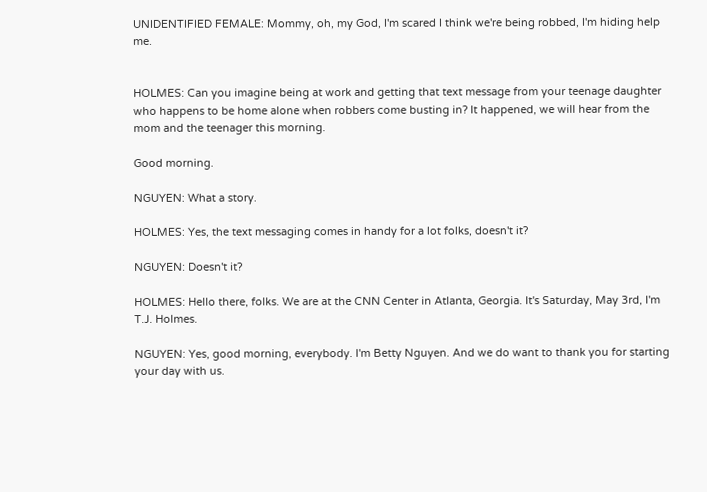UNIDENTIFIED FEMALE: Mommy, oh, my God, I'm scared I think we're being robbed, I'm hiding help me.


HOLMES: Can you imagine being at work and getting that text message from your teenage daughter who happens to be home alone when robbers come busting in? It happened, we will hear from the mom and the teenager this morning.

Good morning.

NGUYEN: What a story.

HOLMES: Yes, the text messaging comes in handy for a lot folks, doesn't it?

NGUYEN: Doesn't it?

HOLMES: Hello there, folks. We are at the CNN Center in Atlanta, Georgia. It's Saturday, May 3rd, I'm T.J. Holmes.

NGUYEN: Yes, good morning, everybody. I'm Betty Nguyen. And we do want to thank you for starting your day with us.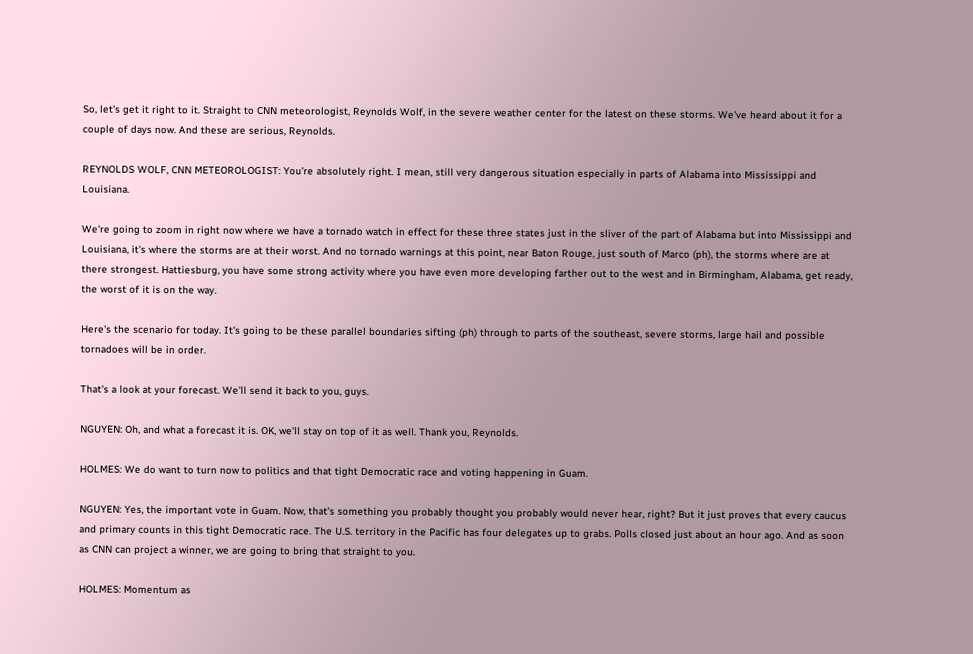So, let's get it right to it. Straight to CNN meteorologist, Reynolds Wolf, in the severe weather center for the latest on these storms. We've heard about it for a couple of days now. And these are serious, Reynolds.

REYNOLDS WOLF, CNN METEOROLOGIST: You're absolutely right. I mean, still very dangerous situation especially in parts of Alabama into Mississippi and Louisiana.

We're going to zoom in right now where we have a tornado watch in effect for these three states just in the sliver of the part of Alabama but into Mississippi and Louisiana, it's where the storms are at their worst. And no tornado warnings at this point, near Baton Rouge, just south of Marco (ph), the storms where are at there strongest. Hattiesburg, you have some strong activity where you have even more developing farther out to the west and in Birmingham, Alabama, get ready, the worst of it is on the way.

Here's the scenario for today. It's going to be these parallel boundaries sifting (ph) through to parts of the southeast, severe storms, large hail and possible tornadoes will be in order.

That's a look at your forecast. We'll send it back to you, guys.

NGUYEN: Oh, and what a forecast it is. OK, we'll stay on top of it as well. Thank you, Reynolds.

HOLMES: We do want to turn now to politics and that tight Democratic race and voting happening in Guam.

NGUYEN: Yes, the important vote in Guam. Now, that's something you probably thought you probably would never hear, right? But it just proves that every caucus and primary counts in this tight Democratic race. The U.S. territory in the Pacific has four delegates up to grabs. Polls closed just about an hour ago. And as soon as CNN can project a winner, we are going to bring that straight to you.

HOLMES: Momentum as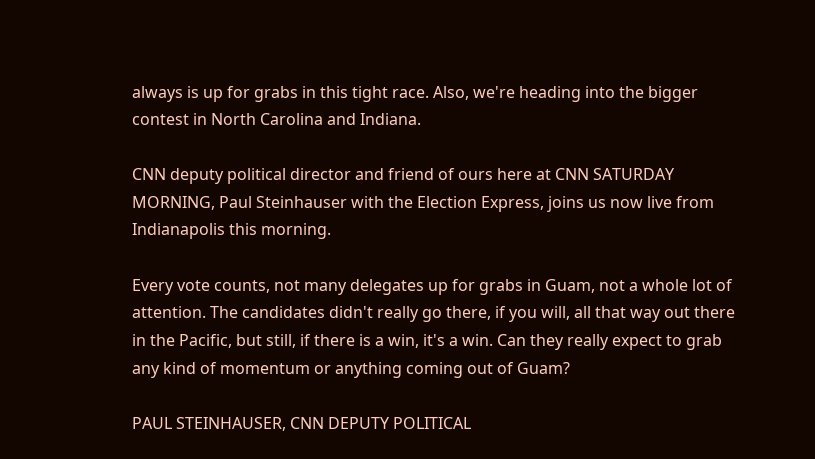always is up for grabs in this tight race. Also, we're heading into the bigger contest in North Carolina and Indiana.

CNN deputy political director and friend of ours here at CNN SATURDAY MORNING, Paul Steinhauser with the Election Express, joins us now live from Indianapolis this morning.

Every vote counts, not many delegates up for grabs in Guam, not a whole lot of attention. The candidates didn't really go there, if you will, all that way out there in the Pacific, but still, if there is a win, it's a win. Can they really expect to grab any kind of momentum or anything coming out of Guam?

PAUL STEINHAUSER, CNN DEPUTY POLITICAL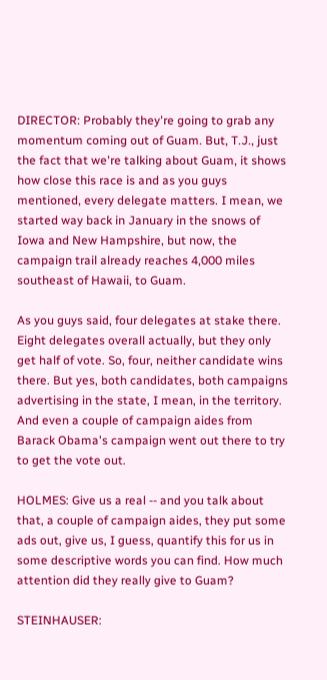DIRECTOR: Probably they're going to grab any momentum coming out of Guam. But, T.J., just the fact that we're talking about Guam, it shows how close this race is and as you guys mentioned, every delegate matters. I mean, we started way back in January in the snows of Iowa and New Hampshire, but now, the campaign trail already reaches 4,000 miles southeast of Hawaii, to Guam.

As you guys said, four delegates at stake there. Eight delegates overall actually, but they only get half of vote. So, four, neither candidate wins there. But yes, both candidates, both campaigns advertising in the state, I mean, in the territory. And even a couple of campaign aides from Barack Obama's campaign went out there to try to get the vote out.

HOLMES: Give us a real -- and you talk about that, a couple of campaign aides, they put some ads out, give us, I guess, quantify this for us in some descriptive words you can find. How much attention did they really give to Guam?

STEINHAUSER: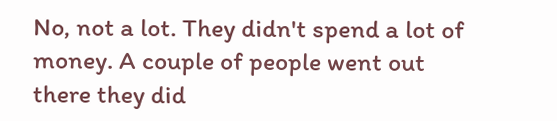No, not a lot. They didn't spend a lot of money. A couple of people went out there they did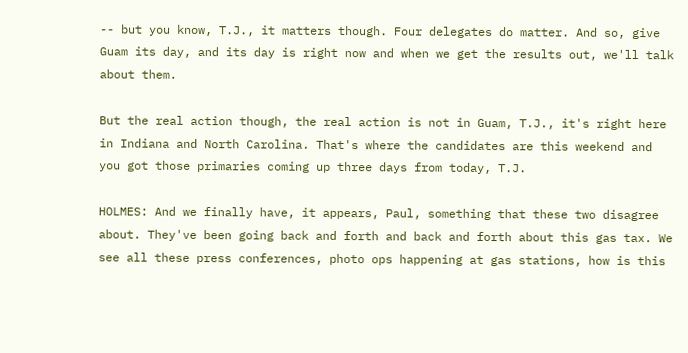-- but you know, T.J., it matters though. Four delegates do matter. And so, give Guam its day, and its day is right now and when we get the results out, we'll talk about them.

But the real action though, the real action is not in Guam, T.J., it's right here in Indiana and North Carolina. That's where the candidates are this weekend and you got those primaries coming up three days from today, T.J.

HOLMES: And we finally have, it appears, Paul, something that these two disagree about. They've been going back and forth and back and forth about this gas tax. We see all these press conferences, photo ops happening at gas stations, how is this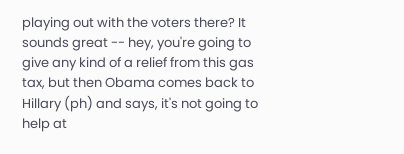playing out with the voters there? It sounds great -- hey, you're going to give any kind of a relief from this gas tax, but then Obama comes back to Hillary (ph) and says, it's not going to help at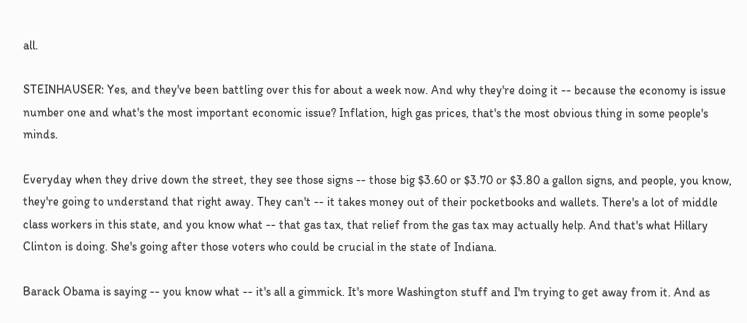all.

STEINHAUSER: Yes, and they've been battling over this for about a week now. And why they're doing it -- because the economy is issue number one and what's the most important economic issue? Inflation, high gas prices, that's the most obvious thing in some people's minds.

Everyday when they drive down the street, they see those signs -- those big $3.60 or $3.70 or $3.80 a gallon signs, and people, you know, they're going to understand that right away. They can't -- it takes money out of their pocketbooks and wallets. There's a lot of middle class workers in this state, and you know what -- that gas tax, that relief from the gas tax may actually help. And that's what Hillary Clinton is doing. She's going after those voters who could be crucial in the state of Indiana.

Barack Obama is saying -- you know what -- it's all a gimmick. It's more Washington stuff and I'm trying to get away from it. And as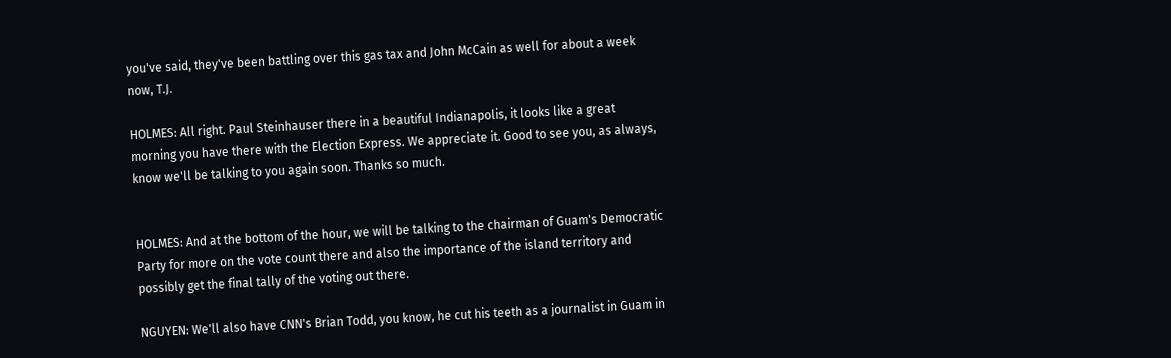you've said, they've been battling over this gas tax and John McCain as well for about a week now, T.J.

HOLMES: All right. Paul Steinhauser there in a beautiful Indianapolis, it looks like a great morning you have there with the Election Express. We appreciate it. Good to see you, as always, know we'll be talking to you again soon. Thanks so much.


HOLMES: And at the bottom of the hour, we will be talking to the chairman of Guam's Democratic Party for more on the vote count there and also the importance of the island territory and possibly get the final tally of the voting out there.

NGUYEN: We'll also have CNN's Brian Todd, you know, he cut his teeth as a journalist in Guam in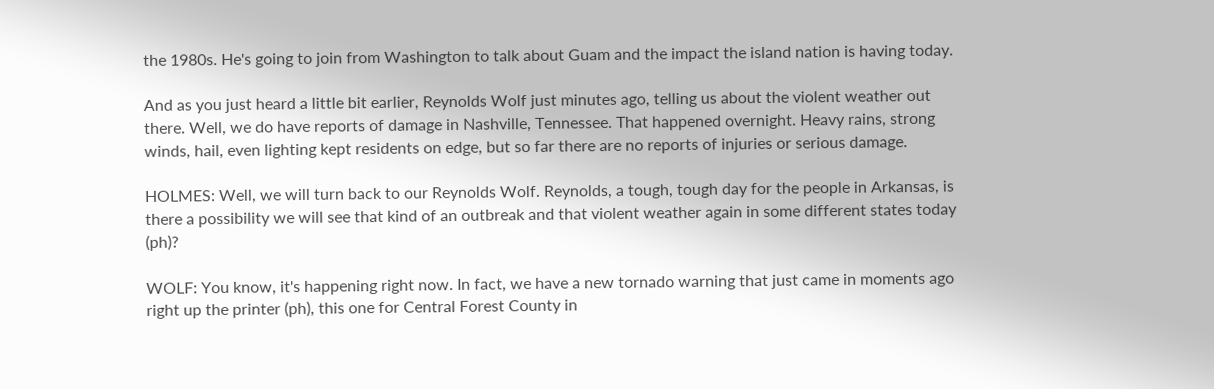the 1980s. He's going to join from Washington to talk about Guam and the impact the island nation is having today.

And as you just heard a little bit earlier, Reynolds Wolf just minutes ago, telling us about the violent weather out there. Well, we do have reports of damage in Nashville, Tennessee. That happened overnight. Heavy rains, strong winds, hail, even lighting kept residents on edge, but so far there are no reports of injuries or serious damage.

HOLMES: Well, we will turn back to our Reynolds Wolf. Reynolds, a tough, tough day for the people in Arkansas, is there a possibility we will see that kind of an outbreak and that violent weather again in some different states today (ph)?

WOLF: You know, it's happening right now. In fact, we have a new tornado warning that just came in moments ago right up the printer (ph), this one for Central Forest County in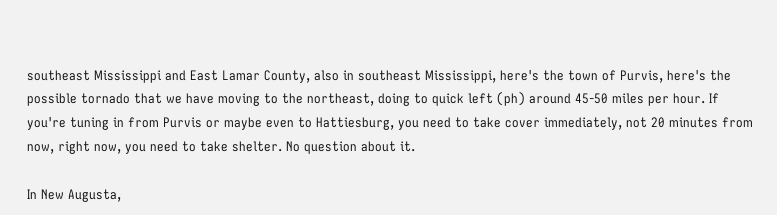southeast Mississippi and East Lamar County, also in southeast Mississippi, here's the town of Purvis, here's the possible tornado that we have moving to the northeast, doing to quick left (ph) around 45-50 miles per hour. If you're tuning in from Purvis or maybe even to Hattiesburg, you need to take cover immediately, not 20 minutes from now, right now, you need to take shelter. No question about it.

In New Augusta,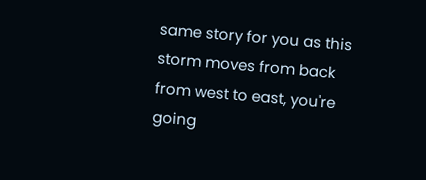same story for you as this storm moves from back from west to east, you're going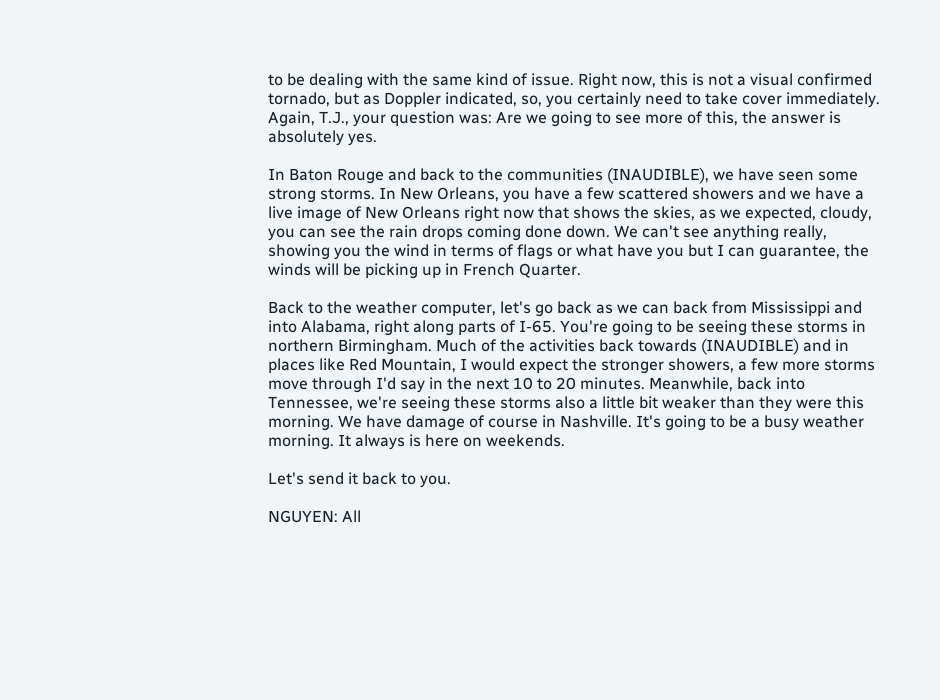to be dealing with the same kind of issue. Right now, this is not a visual confirmed tornado, but as Doppler indicated, so, you certainly need to take cover immediately. Again, T.J., your question was: Are we going to see more of this, the answer is absolutely yes.

In Baton Rouge and back to the communities (INAUDIBLE), we have seen some strong storms. In New Orleans, you have a few scattered showers and we have a live image of New Orleans right now that shows the skies, as we expected, cloudy, you can see the rain drops coming done down. We can't see anything really, showing you the wind in terms of flags or what have you but I can guarantee, the winds will be picking up in French Quarter.

Back to the weather computer, let's go back as we can back from Mississippi and into Alabama, right along parts of I-65. You're going to be seeing these storms in northern Birmingham. Much of the activities back towards (INAUDIBLE) and in places like Red Mountain, I would expect the stronger showers, a few more storms move through I'd say in the next 10 to 20 minutes. Meanwhile, back into Tennessee, we're seeing these storms also a little bit weaker than they were this morning. We have damage of course in Nashville. It's going to be a busy weather morning. It always is here on weekends.

Let's send it back to you.

NGUYEN: All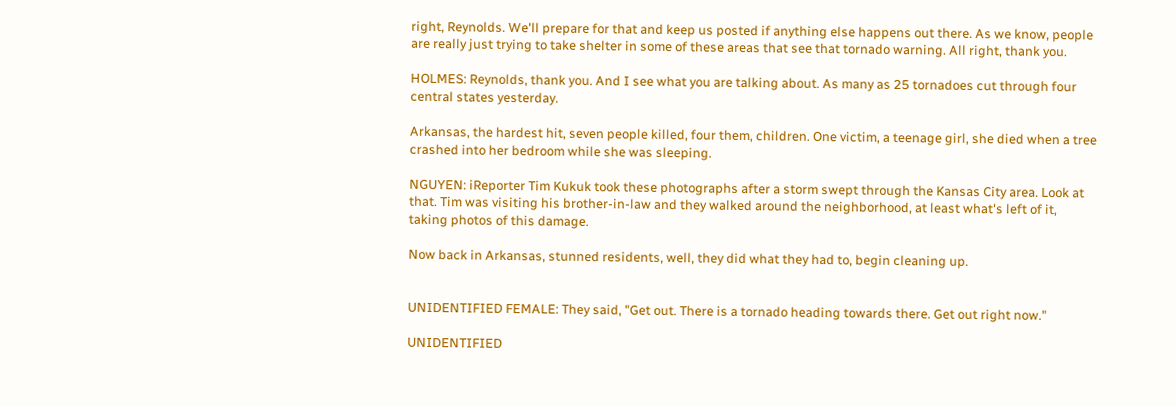right, Reynolds. We'll prepare for that and keep us posted if anything else happens out there. As we know, people are really just trying to take shelter in some of these areas that see that tornado warning. All right, thank you.

HOLMES: Reynolds, thank you. And I see what you are talking about. As many as 25 tornadoes cut through four central states yesterday.

Arkansas, the hardest hit, seven people killed, four them, children. One victim, a teenage girl, she died when a tree crashed into her bedroom while she was sleeping.

NGUYEN: iReporter Tim Kukuk took these photographs after a storm swept through the Kansas City area. Look at that. Tim was visiting his brother-in-law and they walked around the neighborhood, at least what's left of it, taking photos of this damage.

Now back in Arkansas, stunned residents, well, they did what they had to, begin cleaning up.


UNIDENTIFIED FEMALE: They said, "Get out. There is a tornado heading towards there. Get out right now."

UNIDENTIFIED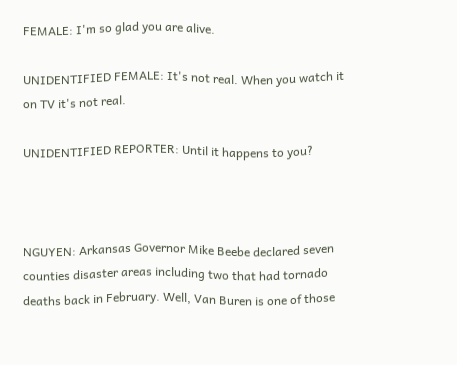FEMALE: I'm so glad you are alive.

UNIDENTIFIED FEMALE: It's not real. When you watch it on TV it's not real.

UNIDENTIFIED REPORTER: Until it happens to you?



NGUYEN: Arkansas Governor Mike Beebe declared seven counties disaster areas including two that had tornado deaths back in February. Well, Van Buren is one of those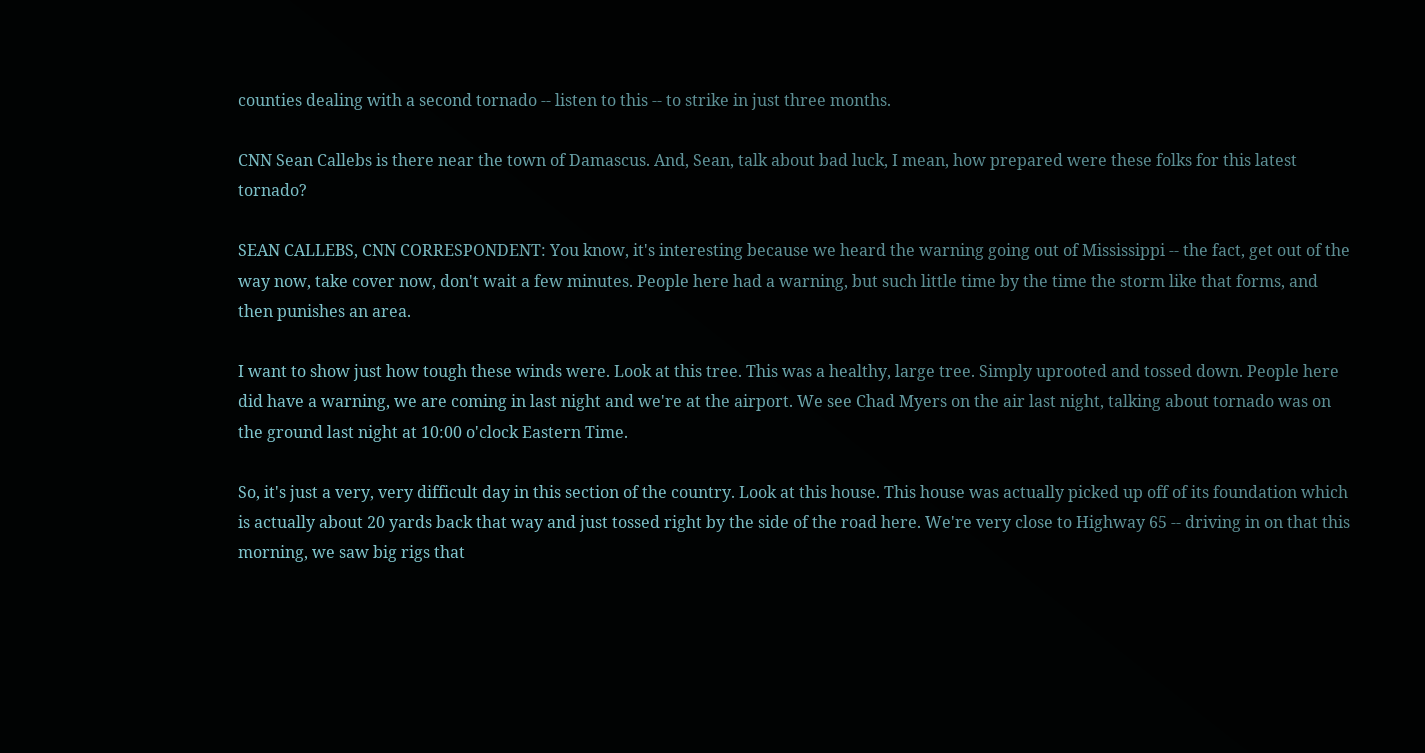counties dealing with a second tornado -- listen to this -- to strike in just three months.

CNN Sean Callebs is there near the town of Damascus. And, Sean, talk about bad luck, I mean, how prepared were these folks for this latest tornado?

SEAN CALLEBS, CNN CORRESPONDENT: You know, it's interesting because we heard the warning going out of Mississippi -- the fact, get out of the way now, take cover now, don't wait a few minutes. People here had a warning, but such little time by the time the storm like that forms, and then punishes an area.

I want to show just how tough these winds were. Look at this tree. This was a healthy, large tree. Simply uprooted and tossed down. People here did have a warning, we are coming in last night and we're at the airport. We see Chad Myers on the air last night, talking about tornado was on the ground last night at 10:00 o'clock Eastern Time.

So, it's just a very, very difficult day in this section of the country. Look at this house. This house was actually picked up off of its foundation which is actually about 20 yards back that way and just tossed right by the side of the road here. We're very close to Highway 65 -- driving in on that this morning, we saw big rigs that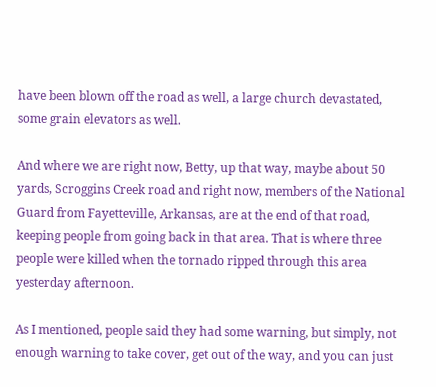have been blown off the road as well, a large church devastated, some grain elevators as well.

And where we are right now, Betty, up that way, maybe about 50 yards, Scroggins Creek road and right now, members of the National Guard from Fayetteville, Arkansas, are at the end of that road, keeping people from going back in that area. That is where three people were killed when the tornado ripped through this area yesterday afternoon.

As I mentioned, people said they had some warning, but simply, not enough warning to take cover, get out of the way, and you can just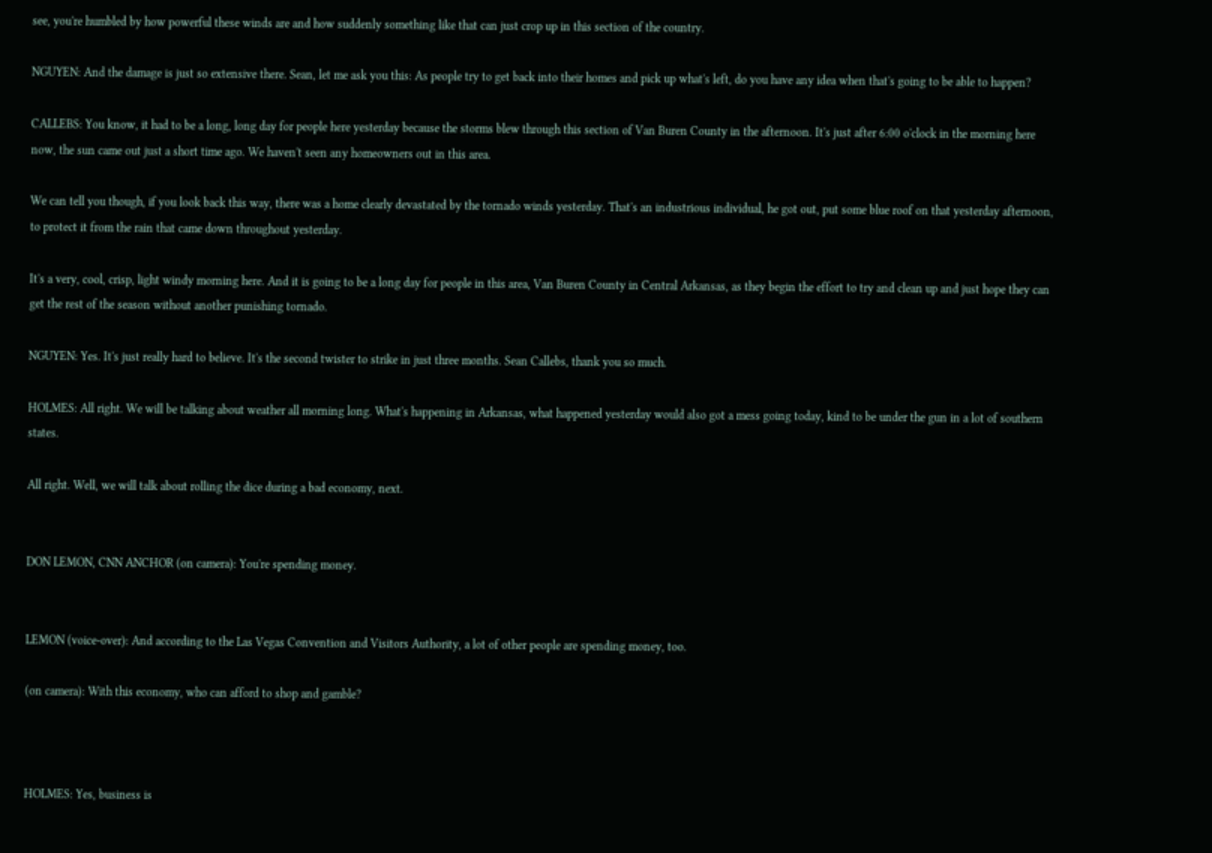see, you're humbled by how powerful these winds are and how suddenly something like that can just crop up in this section of the country.

NGUYEN: And the damage is just so extensive there. Sean, let me ask you this: As people try to get back into their homes and pick up what's left, do you have any idea when that's going to be able to happen?

CALLEBS: You know, it had to be a long, long day for people here yesterday because the storms blew through this section of Van Buren County in the afternoon. It's just after 6:00 o'clock in the morning here now, the sun came out just a short time ago. We haven't seen any homeowners out in this area.

We can tell you though, if you look back this way, there was a home clearly devastated by the tornado winds yesterday. That's an industrious individual, he got out, put some blue roof on that yesterday afternoon, to protect it from the rain that came down throughout yesterday.

It's a very, cool, crisp, light windy morning here. And it is going to be a long day for people in this area, Van Buren County in Central Arkansas, as they begin the effort to try and clean up and just hope they can get the rest of the season without another punishing tornado.

NGUYEN: Yes. It's just really hard to believe. It's the second twister to strike in just three months. Sean Callebs, thank you so much.

HOLMES: All right. We will be talking about weather all morning long. What's happening in Arkansas, what happened yesterday would also got a mess going today, kind to be under the gun in a lot of southern states.

All right. Well, we will talk about rolling the dice during a bad economy, next.


DON LEMON, CNN ANCHOR (on camera): You're spending money.


LEMON (voice-over): And according to the Las Vegas Convention and Visitors Authority, a lot of other people are spending money, too.

(on camera): With this economy, who can afford to shop and gamble?



HOLMES: Yes, business is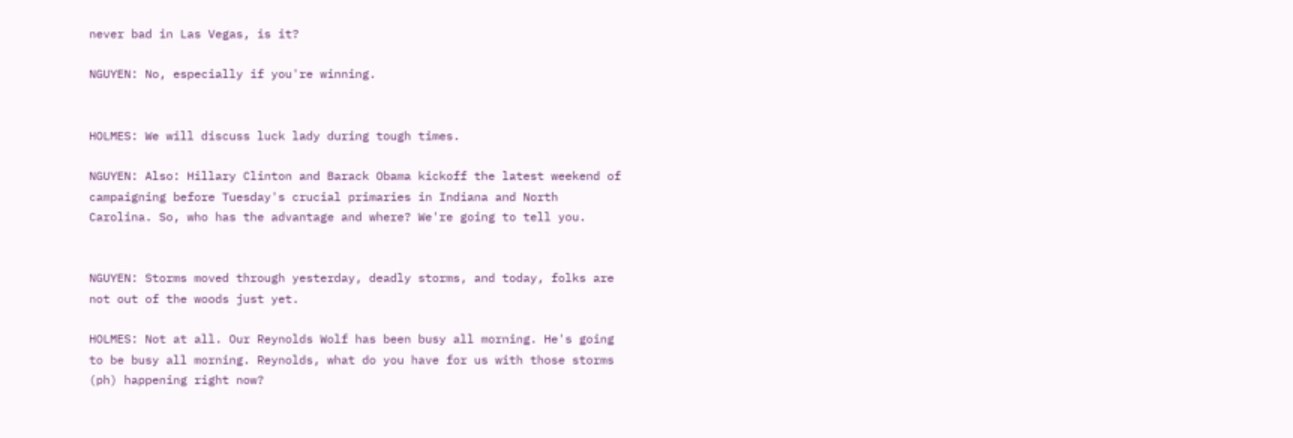never bad in Las Vegas, is it?

NGUYEN: No, especially if you're winning.


HOLMES: We will discuss luck lady during tough times.

NGUYEN: Also: Hillary Clinton and Barack Obama kickoff the latest weekend of campaigning before Tuesday's crucial primaries in Indiana and North Carolina. So, who has the advantage and where? We're going to tell you.


NGUYEN: Storms moved through yesterday, deadly storms, and today, folks are not out of the woods just yet.

HOLMES: Not at all. Our Reynolds Wolf has been busy all morning. He's going to be busy all morning. Reynolds, what do you have for us with those storms (ph) happening right now?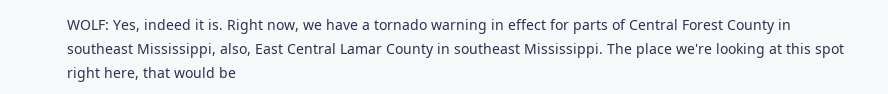WOLF: Yes, indeed it is. Right now, we have a tornado warning in effect for parts of Central Forest County in southeast Mississippi, also, East Central Lamar County in southeast Mississippi. The place we're looking at this spot right here, that would be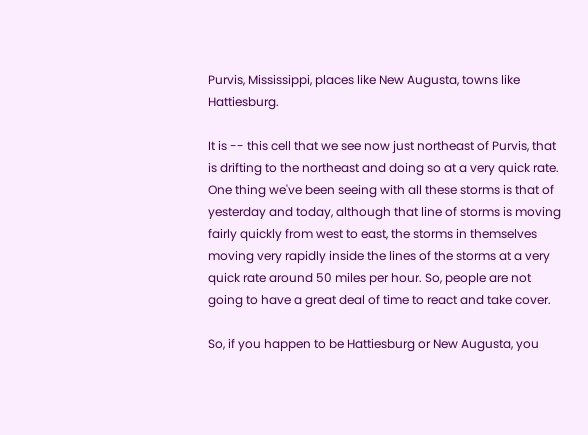Purvis, Mississippi, places like New Augusta, towns like Hattiesburg.

It is -- this cell that we see now just northeast of Purvis, that is drifting to the northeast and doing so at a very quick rate. One thing we've been seeing with all these storms is that of yesterday and today, although that line of storms is moving fairly quickly from west to east, the storms in themselves moving very rapidly inside the lines of the storms at a very quick rate around 50 miles per hour. So, people are not going to have a great deal of time to react and take cover.

So, if you happen to be Hattiesburg or New Augusta, you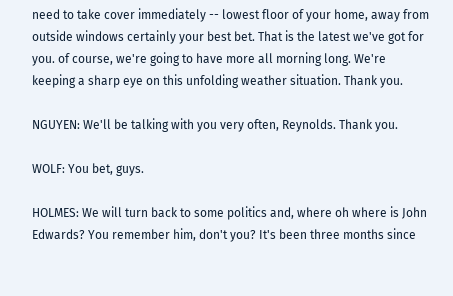need to take cover immediately -- lowest floor of your home, away from outside windows certainly your best bet. That is the latest we've got for you. of course, we're going to have more all morning long. We're keeping a sharp eye on this unfolding weather situation. Thank you.

NGUYEN: We'll be talking with you very often, Reynolds. Thank you.

WOLF: You bet, guys.

HOLMES: We will turn back to some politics and, where oh where is John Edwards? You remember him, don't you? It's been three months since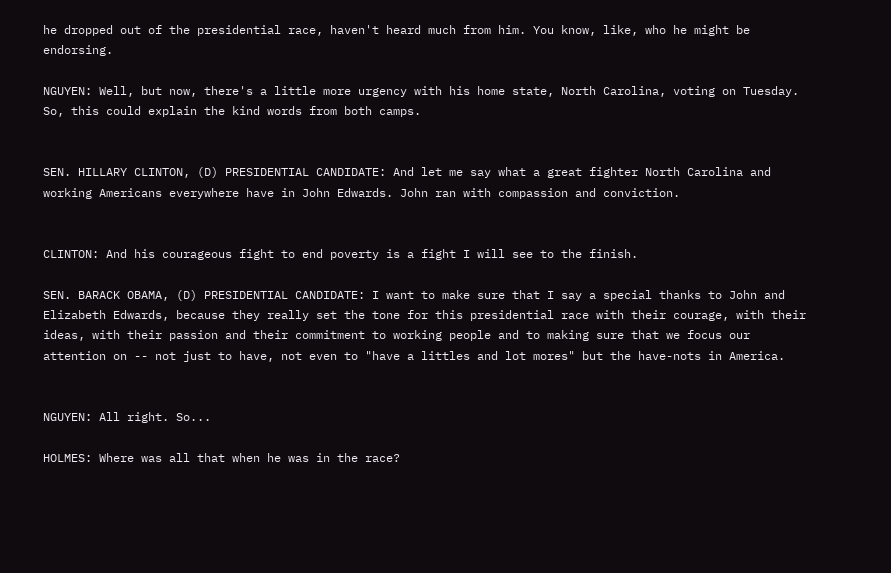he dropped out of the presidential race, haven't heard much from him. You know, like, who he might be endorsing.

NGUYEN: Well, but now, there's a little more urgency with his home state, North Carolina, voting on Tuesday. So, this could explain the kind words from both camps.


SEN. HILLARY CLINTON, (D) PRESIDENTIAL CANDIDATE: And let me say what a great fighter North Carolina and working Americans everywhere have in John Edwards. John ran with compassion and conviction.


CLINTON: And his courageous fight to end poverty is a fight I will see to the finish.

SEN. BARACK OBAMA, (D) PRESIDENTIAL CANDIDATE: I want to make sure that I say a special thanks to John and Elizabeth Edwards, because they really set the tone for this presidential race with their courage, with their ideas, with their passion and their commitment to working people and to making sure that we focus our attention on -- not just to have, not even to "have a littles and lot mores" but the have-nots in America.


NGUYEN: All right. So...

HOLMES: Where was all that when he was in the race?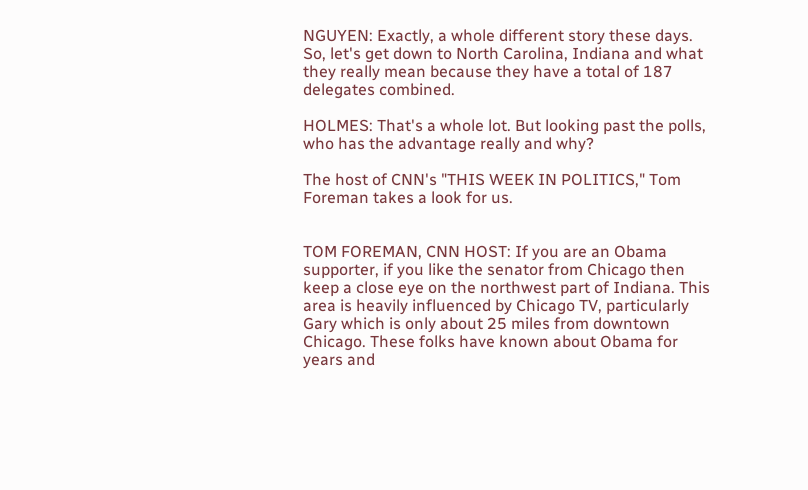NGUYEN: Exactly, a whole different story these days. So, let's get down to North Carolina, Indiana and what they really mean because they have a total of 187 delegates combined.

HOLMES: That's a whole lot. But looking past the polls, who has the advantage really and why?

The host of CNN's "THIS WEEK IN POLITICS," Tom Foreman takes a look for us.


TOM FOREMAN, CNN HOST: If you are an Obama supporter, if you like the senator from Chicago then keep a close eye on the northwest part of Indiana. This area is heavily influenced by Chicago TV, particularly Gary which is only about 25 miles from downtown Chicago. These folks have known about Obama for years and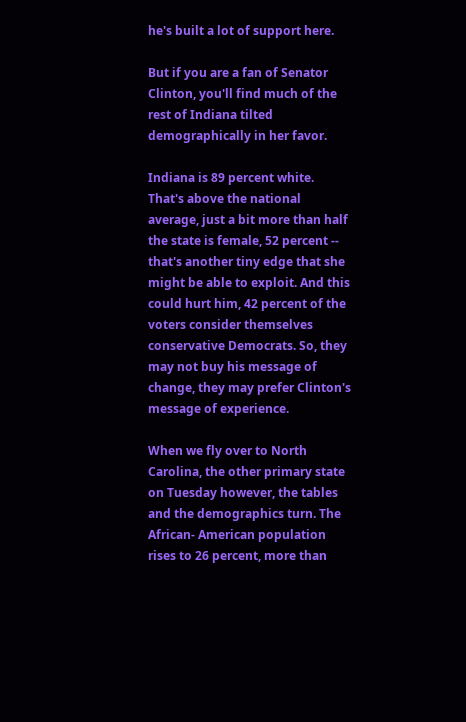he's built a lot of support here.

But if you are a fan of Senator Clinton, you'll find much of the rest of Indiana tilted demographically in her favor.

Indiana is 89 percent white. That's above the national average, just a bit more than half the state is female, 52 percent -- that's another tiny edge that she might be able to exploit. And this could hurt him, 42 percent of the voters consider themselves conservative Democrats. So, they may not buy his message of change, they may prefer Clinton's message of experience.

When we fly over to North Carolina, the other primary state on Tuesday however, the tables and the demographics turn. The African- American population rises to 26 percent, more than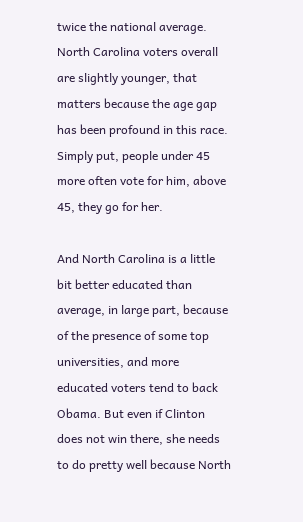twice the national average. North Carolina voters overall are slightly younger, that matters because the age gap has been profound in this race. Simply put, people under 45 more often vote for him, above 45, they go for her.

And North Carolina is a little bit better educated than average, in large part, because of the presence of some top universities, and more educated voters tend to back Obama. But even if Clinton does not win there, she needs to do pretty well because North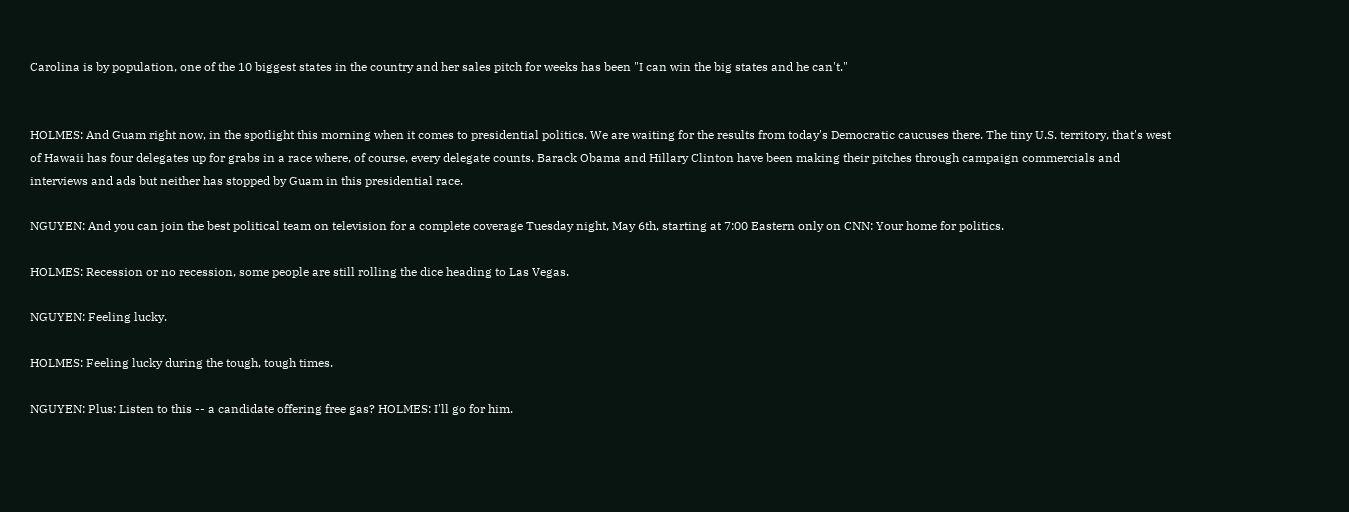Carolina is by population, one of the 10 biggest states in the country and her sales pitch for weeks has been "I can win the big states and he can't."


HOLMES: And Guam right now, in the spotlight this morning when it comes to presidential politics. We are waiting for the results from today's Democratic caucuses there. The tiny U.S. territory, that's west of Hawaii has four delegates up for grabs in a race where, of course, every delegate counts. Barack Obama and Hillary Clinton have been making their pitches through campaign commercials and interviews and ads but neither has stopped by Guam in this presidential race.

NGUYEN: And you can join the best political team on television for a complete coverage Tuesday night, May 6th, starting at 7:00 Eastern only on CNN: Your home for politics.

HOLMES: Recession or no recession, some people are still rolling the dice heading to Las Vegas.

NGUYEN: Feeling lucky.

HOLMES: Feeling lucky during the tough, tough times.

NGUYEN: Plus: Listen to this -- a candidate offering free gas? HOLMES: I'll go for him.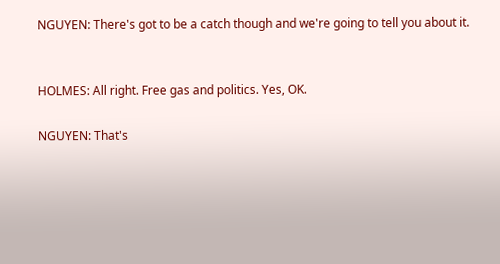NGUYEN: There's got to be a catch though and we're going to tell you about it.


HOLMES: All right. Free gas and politics. Yes, OK.

NGUYEN: That's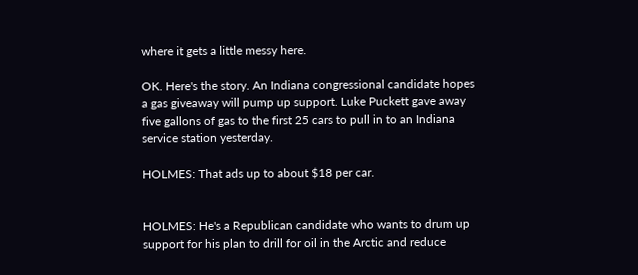where it gets a little messy here.

OK. Here's the story. An Indiana congressional candidate hopes a gas giveaway will pump up support. Luke Puckett gave away five gallons of gas to the first 25 cars to pull in to an Indiana service station yesterday.

HOLMES: That ads up to about $18 per car.


HOLMES: He's a Republican candidate who wants to drum up support for his plan to drill for oil in the Arctic and reduce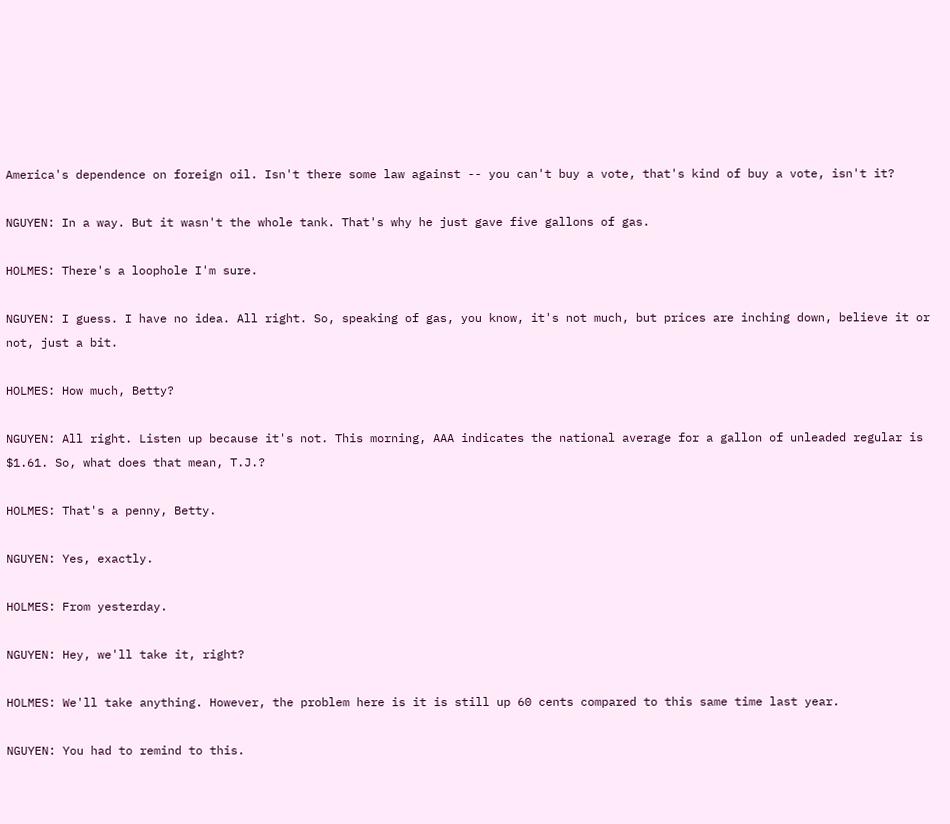America's dependence on foreign oil. Isn't there some law against -- you can't buy a vote, that's kind of buy a vote, isn't it?

NGUYEN: In a way. But it wasn't the whole tank. That's why he just gave five gallons of gas.

HOLMES: There's a loophole I'm sure.

NGUYEN: I guess. I have no idea. All right. So, speaking of gas, you know, it's not much, but prices are inching down, believe it or not, just a bit.

HOLMES: How much, Betty?

NGUYEN: All right. Listen up because it's not. This morning, AAA indicates the national average for a gallon of unleaded regular is $1.61. So, what does that mean, T.J.?

HOLMES: That's a penny, Betty.

NGUYEN: Yes, exactly.

HOLMES: From yesterday.

NGUYEN: Hey, we'll take it, right?

HOLMES: We'll take anything. However, the problem here is it is still up 60 cents compared to this same time last year.

NGUYEN: You had to remind to this.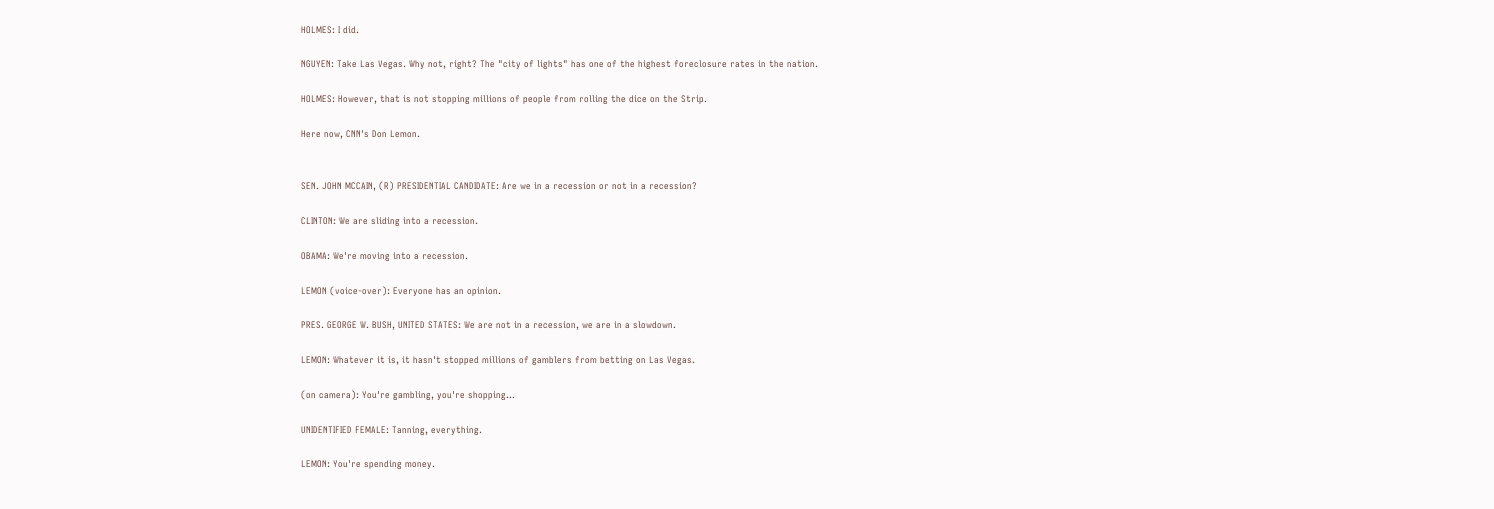HOLMES: I did.

NGUYEN: Take Las Vegas. Why not, right? The "city of lights" has one of the highest foreclosure rates in the nation.

HOLMES: However, that is not stopping millions of people from rolling the dice on the Strip.

Here now, CNN's Don Lemon.


SEN. JOHN MCCAIN, (R) PRESIDENTIAL CANDIDATE: Are we in a recession or not in a recession?

CLINTON: We are sliding into a recession.

OBAMA: We're moving into a recession.

LEMON (voice-over): Everyone has an opinion.

PRES. GEORGE W. BUSH, UNITED STATES: We are not in a recession, we are in a slowdown.

LEMON: Whatever it is, it hasn't stopped millions of gamblers from betting on Las Vegas.

(on camera): You're gambling, you're shopping...

UNIDENTIFIED FEMALE: Tanning, everything.

LEMON: You're spending money.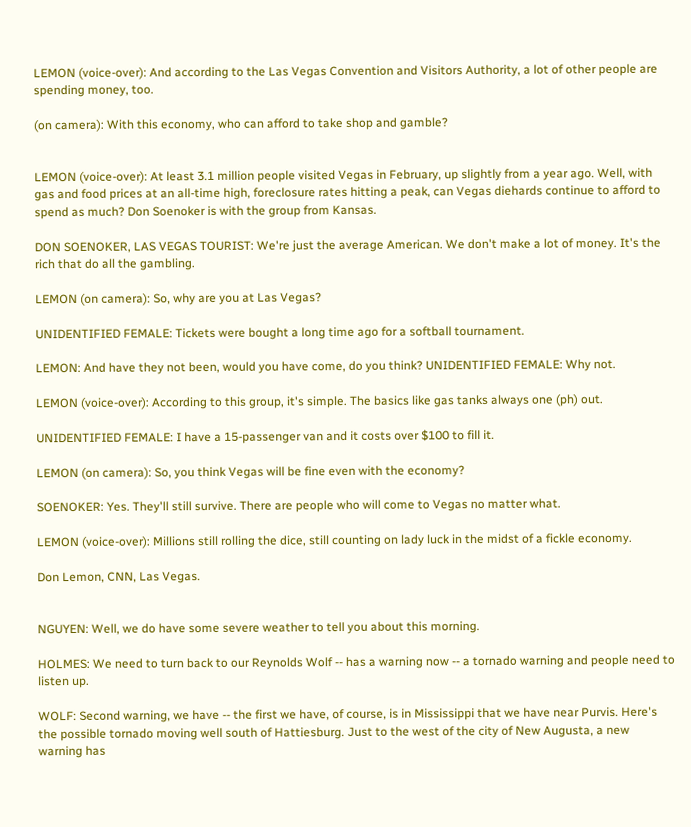LEMON (voice-over): And according to the Las Vegas Convention and Visitors Authority, a lot of other people are spending money, too.

(on camera): With this economy, who can afford to take shop and gamble?


LEMON (voice-over): At least 3.1 million people visited Vegas in February, up slightly from a year ago. Well, with gas and food prices at an all-time high, foreclosure rates hitting a peak, can Vegas diehards continue to afford to spend as much? Don Soenoker is with the group from Kansas.

DON SOENOKER, LAS VEGAS TOURIST: We're just the average American. We don't make a lot of money. It's the rich that do all the gambling.

LEMON (on camera): So, why are you at Las Vegas?

UNIDENTIFIED FEMALE: Tickets were bought a long time ago for a softball tournament.

LEMON: And have they not been, would you have come, do you think? UNIDENTIFIED FEMALE: Why not.

LEMON (voice-over): According to this group, it's simple. The basics like gas tanks always one (ph) out.

UNIDENTIFIED FEMALE: I have a 15-passenger van and it costs over $100 to fill it.

LEMON (on camera): So, you think Vegas will be fine even with the economy?

SOENOKER: Yes. They'll still survive. There are people who will come to Vegas no matter what.

LEMON (voice-over): Millions still rolling the dice, still counting on lady luck in the midst of a fickle economy.

Don Lemon, CNN, Las Vegas.


NGUYEN: Well, we do have some severe weather to tell you about this morning.

HOLMES: We need to turn back to our Reynolds Wolf -- has a warning now -- a tornado warning and people need to listen up.

WOLF: Second warning, we have -- the first we have, of course, is in Mississippi that we have near Purvis. Here's the possible tornado moving well south of Hattiesburg. Just to the west of the city of New Augusta, a new warning has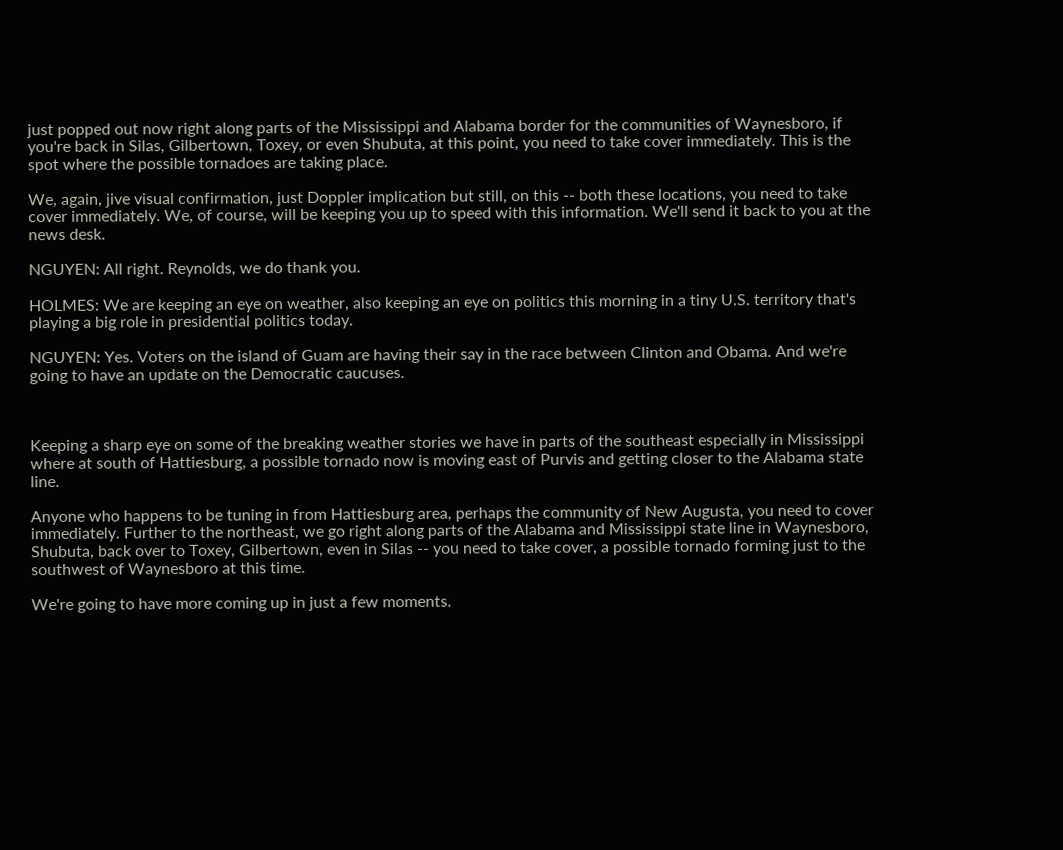just popped out now right along parts of the Mississippi and Alabama border for the communities of Waynesboro, if you're back in Silas, Gilbertown, Toxey, or even Shubuta, at this point, you need to take cover immediately. This is the spot where the possible tornadoes are taking place.

We, again, jive visual confirmation, just Doppler implication but still, on this -- both these locations, you need to take cover immediately. We, of course, will be keeping you up to speed with this information. We'll send it back to you at the news desk.

NGUYEN: All right. Reynolds, we do thank you.

HOLMES: We are keeping an eye on weather, also keeping an eye on politics this morning in a tiny U.S. territory that's playing a big role in presidential politics today.

NGUYEN: Yes. Voters on the island of Guam are having their say in the race between Clinton and Obama. And we're going to have an update on the Democratic caucuses.



Keeping a sharp eye on some of the breaking weather stories we have in parts of the southeast especially in Mississippi where at south of Hattiesburg, a possible tornado now is moving east of Purvis and getting closer to the Alabama state line.

Anyone who happens to be tuning in from Hattiesburg area, perhaps the community of New Augusta, you need to cover immediately. Further to the northeast, we go right along parts of the Alabama and Mississippi state line in Waynesboro, Shubuta, back over to Toxey, Gilbertown, even in Silas -- you need to take cover, a possible tornado forming just to the southwest of Waynesboro at this time.

We're going to have more coming up in just a few moments.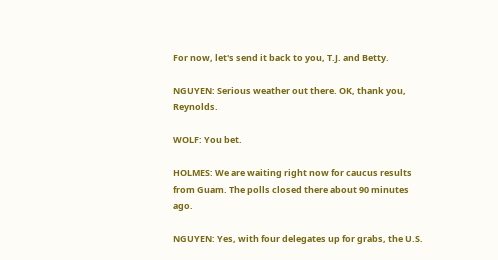For now, let's send it back to you, T.J. and Betty.

NGUYEN: Serious weather out there. OK, thank you, Reynolds.

WOLF: You bet.

HOLMES: We are waiting right now for caucus results from Guam. The polls closed there about 90 minutes ago.

NGUYEN: Yes, with four delegates up for grabs, the U.S.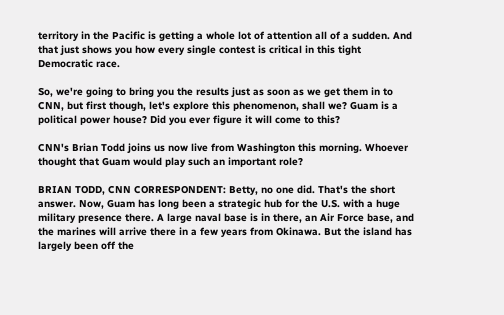territory in the Pacific is getting a whole lot of attention all of a sudden. And that just shows you how every single contest is critical in this tight Democratic race.

So, we're going to bring you the results just as soon as we get them in to CNN, but first though, let's explore this phenomenon, shall we? Guam is a political power house? Did you ever figure it will come to this?

CNN's Brian Todd joins us now live from Washington this morning. Whoever thought that Guam would play such an important role?

BRIAN TODD, CNN CORRESPONDENT: Betty, no one did. That's the short answer. Now, Guam has long been a strategic hub for the U.S. with a huge military presence there. A large naval base is in there, an Air Force base, and the marines will arrive there in a few years from Okinawa. But the island has largely been off the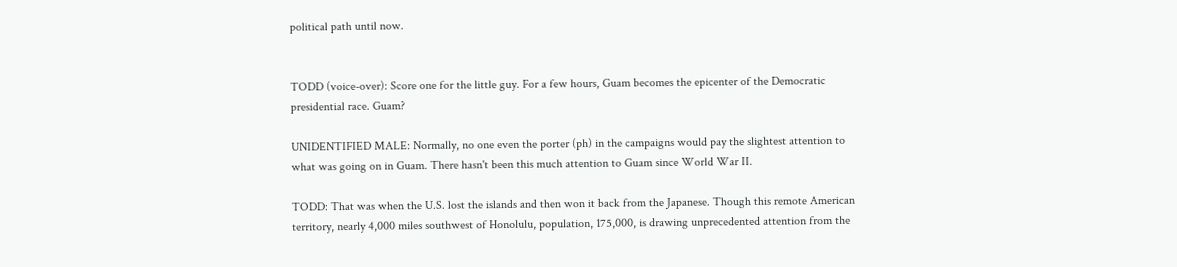political path until now.


TODD (voice-over): Score one for the little guy. For a few hours, Guam becomes the epicenter of the Democratic presidential race. Guam?

UNIDENTIFIED MALE: Normally, no one even the porter (ph) in the campaigns would pay the slightest attention to what was going on in Guam. There hasn't been this much attention to Guam since World War II.

TODD: That was when the U.S. lost the islands and then won it back from the Japanese. Though this remote American territory, nearly 4,000 miles southwest of Honolulu, population, 175,000, is drawing unprecedented attention from the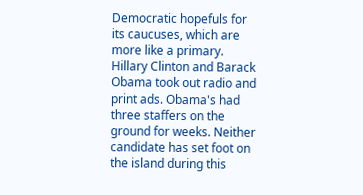Democratic hopefuls for its caucuses, which are more like a primary. Hillary Clinton and Barack Obama took out radio and print ads. Obama's had three staffers on the ground for weeks. Neither candidate has set foot on the island during this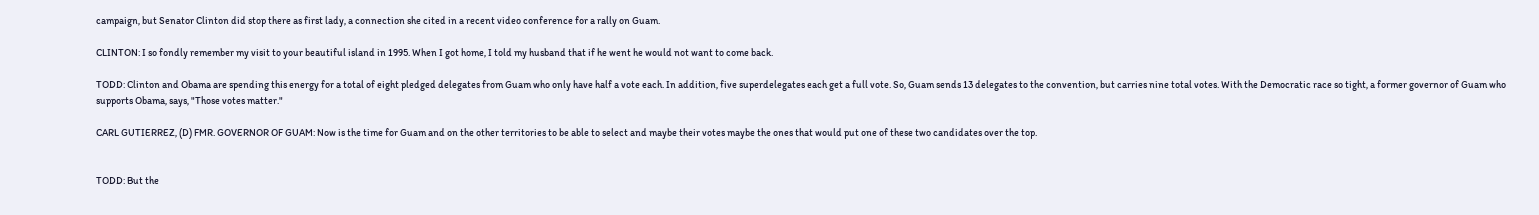campaign, but Senator Clinton did stop there as first lady, a connection she cited in a recent video conference for a rally on Guam.

CLINTON: I so fondly remember my visit to your beautiful island in 1995. When I got home, I told my husband that if he went he would not want to come back.

TODD: Clinton and Obama are spending this energy for a total of eight pledged delegates from Guam who only have half a vote each. In addition, five superdelegates each get a full vote. So, Guam sends 13 delegates to the convention, but carries nine total votes. With the Democratic race so tight, a former governor of Guam who supports Obama, says, "Those votes matter."

CARL GUTIERREZ, (D) FMR. GOVERNOR OF GUAM: Now is the time for Guam and on the other territories to be able to select and maybe their votes maybe the ones that would put one of these two candidates over the top.


TODD: But the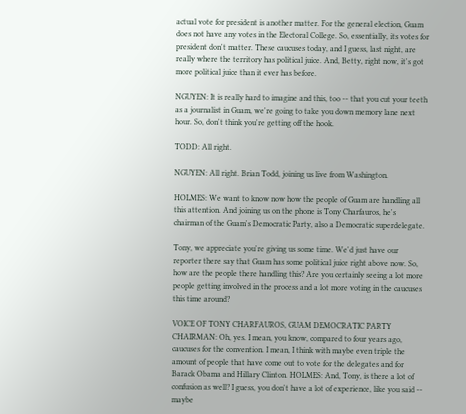actual vote for president is another matter. For the general election, Guam does not have any votes in the Electoral College. So, essentially, its votes for president don't matter. These caucuses today, and I guess, last night, are really where the territory has political juice. And, Betty, right now, it's got more political juice than it ever has before.

NGUYEN: It is really hard to imagine and this, too -- that you cut your teeth as a journalist in Guam, we're going to take you down memory lane next hour. So, don't think you're getting off the hook.

TODD: All right.

NGUYEN: All right. Brian Todd, joining us live from Washington.

HOLMES: We want to know now how the people of Guam are handling all this attention. And joining us on the phone is Tony Charfauros, he's chairman of the Guam's Democratic Party, also a Democratic superdelegate.

Tony, we appreciate you're giving us some time. We'd just have our reporter there say that Guam has some political juice right above now. So, how are the people there handling this? Are you certainly seeing a lot more people getting involved in the process and a lot more voting in the caucuses this time around?

VOICE OF TONY CHARFAUROS, GUAM DEMOCRATIC PARTY CHAIRMAN: Oh, yes. I mean, you know, compared to four years ago, caucuses for the convention. I mean, I think with maybe even triple the amount of people that have come out to vote for the delegates and for Barack Obama and Hillary Clinton. HOLMES: And, Tony, is there a lot of confusion as well? I guess, you don't have a lot of experience, like you said -- maybe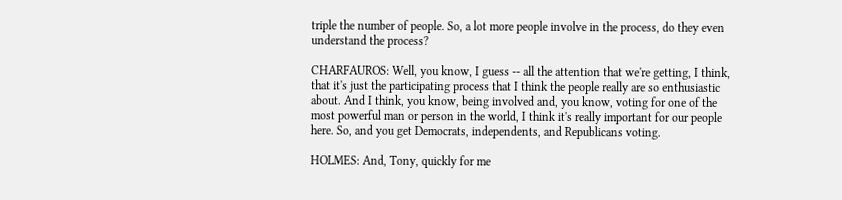triple the number of people. So, a lot more people involve in the process, do they even understand the process?

CHARFAUROS: Well, you know, I guess -- all the attention that we're getting, I think, that it's just the participating process that I think the people really are so enthusiastic about. And I think, you know, being involved and, you know, voting for one of the most powerful man or person in the world, I think it's really important for our people here. So, and you get Democrats, independents, and Republicans voting.

HOLMES: And, Tony, quickly for me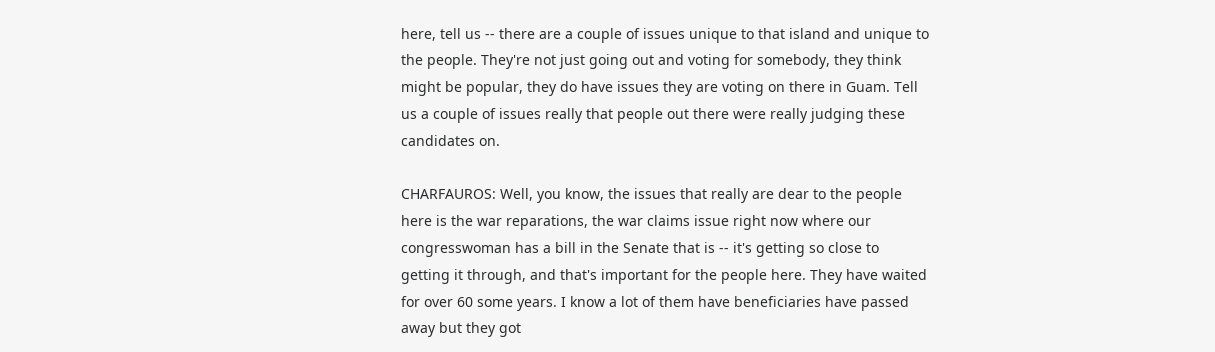here, tell us -- there are a couple of issues unique to that island and unique to the people. They're not just going out and voting for somebody, they think might be popular, they do have issues they are voting on there in Guam. Tell us a couple of issues really that people out there were really judging these candidates on.

CHARFAUROS: Well, you know, the issues that really are dear to the people here is the war reparations, the war claims issue right now where our congresswoman has a bill in the Senate that is -- it's getting so close to getting it through, and that's important for the people here. They have waited for over 60 some years. I know a lot of them have beneficiaries have passed away but they got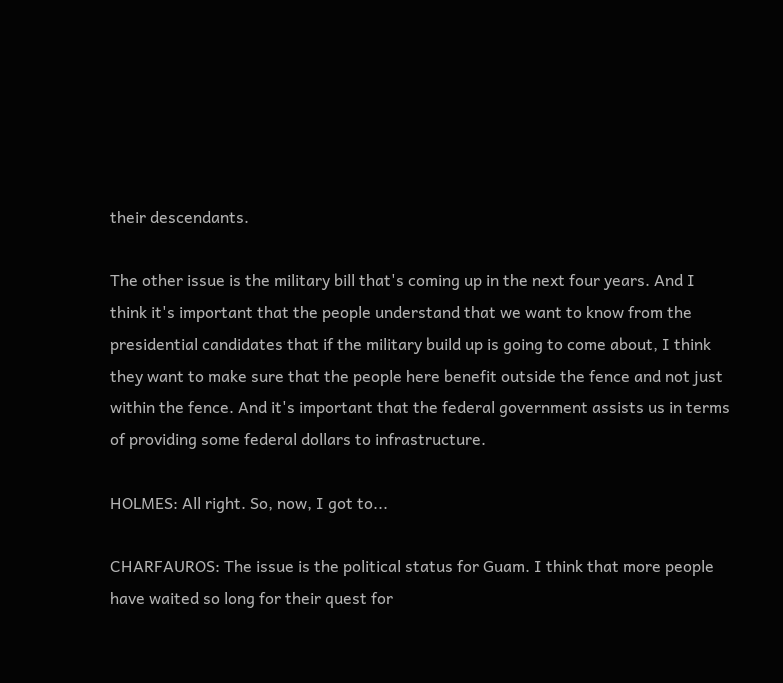their descendants.

The other issue is the military bill that's coming up in the next four years. And I think it's important that the people understand that we want to know from the presidential candidates that if the military build up is going to come about, I think they want to make sure that the people here benefit outside the fence and not just within the fence. And it's important that the federal government assists us in terms of providing some federal dollars to infrastructure.

HOLMES: All right. So, now, I got to...

CHARFAUROS: The issue is the political status for Guam. I think that more people have waited so long for their quest for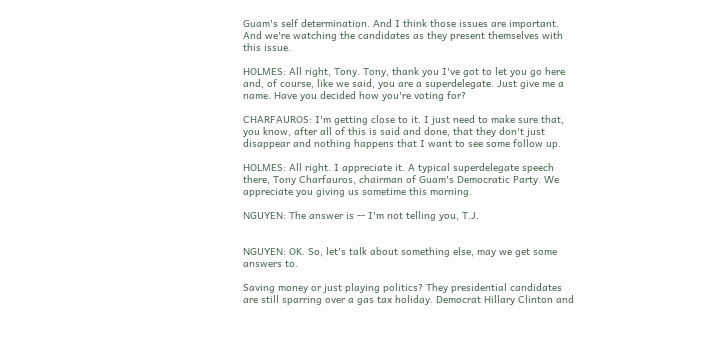Guam's self determination. And I think those issues are important. And we're watching the candidates as they present themselves with this issue.

HOLMES: All right, Tony. Tony, thank you I've got to let you go here and, of course, like we said, you are a superdelegate. Just give me a name. Have you decided how you're voting for?

CHARFAUROS: I'm getting close to it. I just need to make sure that, you know, after all of this is said and done, that they don't just disappear and nothing happens that I want to see some follow up.

HOLMES: All right. I appreciate it. A typical superdelegate speech there, Tony Charfauros, chairman of Guam's Democratic Party. We appreciate you giving us sometime this morning.

NGUYEN: The answer is -- I'm not telling you, T.J.


NGUYEN: OK. So, let's talk about something else, may we get some answers to.

Saving money or just playing politics? They presidential candidates are still sparring over a gas tax holiday. Democrat Hillary Clinton and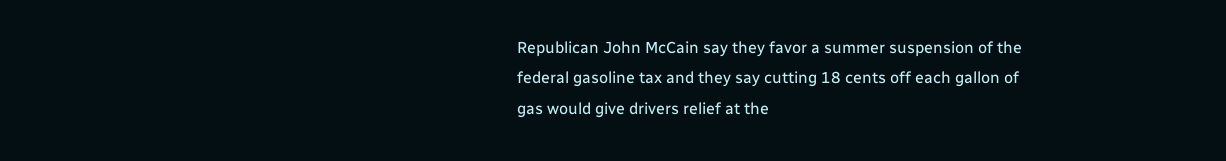Republican John McCain say they favor a summer suspension of the federal gasoline tax and they say cutting 18 cents off each gallon of gas would give drivers relief at the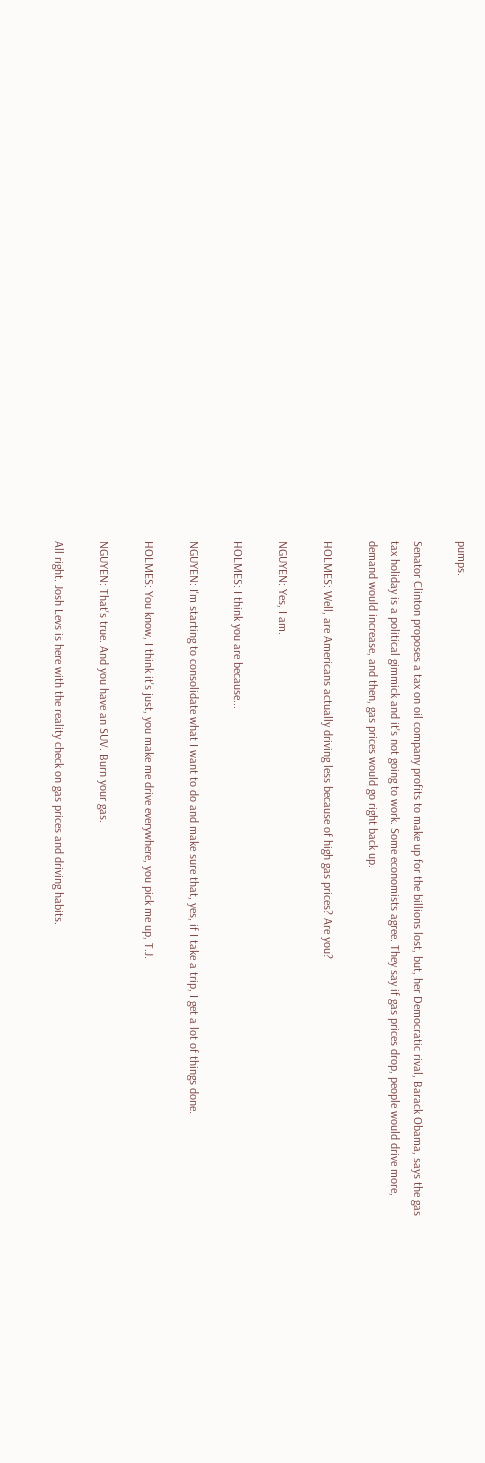pumps.

Senator Clinton proposes a tax on oil company profits to make up for the billions lost, but, her Democratic rival, Barack Obama, says the gas tax holiday is a political gimmick and it's not going to work. Some economists agree. They say if gas prices drop, people would drive more, demand would increase, and then, gas prices would go right back up.

HOLMES: Well, are Americans actually driving less because of high gas prices? Are you?

NGUYEN: Yes, I am.

HOLMES: I think you are because...

NGUYEN: I'm starting to consolidate what I want to do and make sure that, yes, if I take a trip, I get a lot of things done.

HOLMES: You know, I think it's just, you make me drive everywhere, you pick me up, T.J.

NGUYEN: That's true. And you have an SUV. Burn your gas.

All right. Josh Levs is here with the reality check on gas prices and driving habits.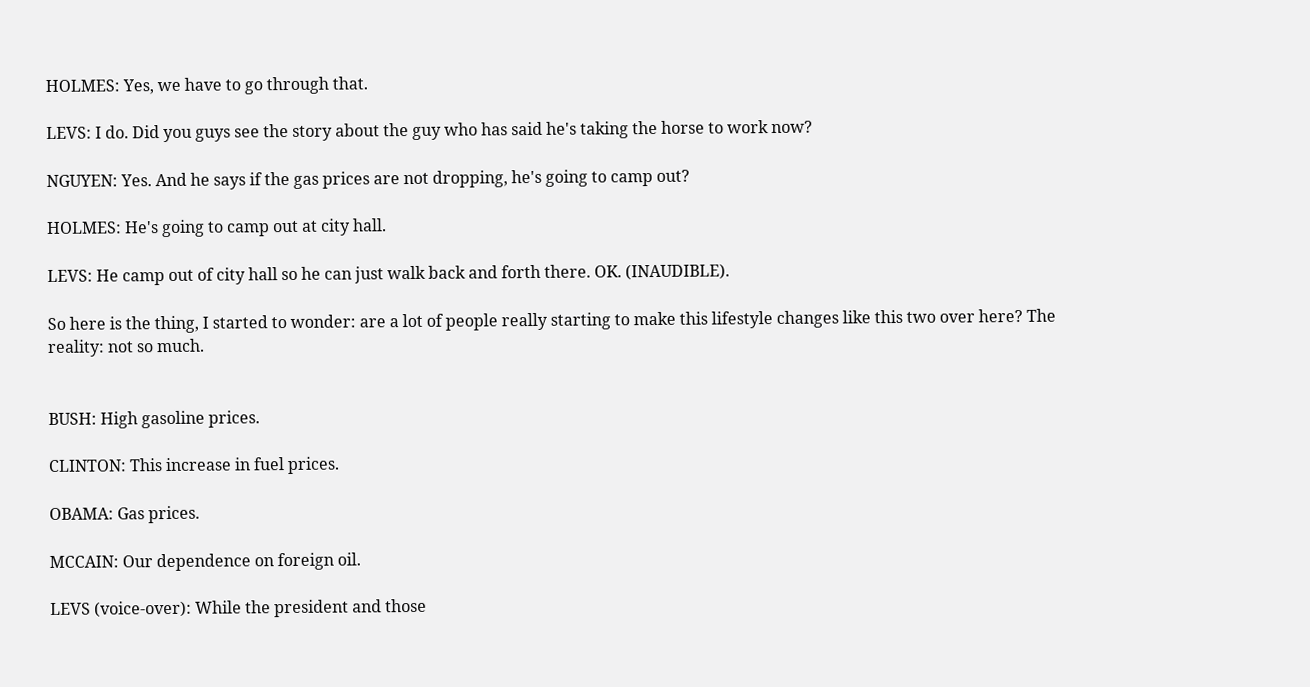HOLMES: Yes, we have to go through that.

LEVS: I do. Did you guys see the story about the guy who has said he's taking the horse to work now?

NGUYEN: Yes. And he says if the gas prices are not dropping, he's going to camp out?

HOLMES: He's going to camp out at city hall.

LEVS: He camp out of city hall so he can just walk back and forth there. OK. (INAUDIBLE).

So here is the thing, I started to wonder: are a lot of people really starting to make this lifestyle changes like this two over here? The reality: not so much.


BUSH: High gasoline prices.

CLINTON: This increase in fuel prices.

OBAMA: Gas prices.

MCCAIN: Our dependence on foreign oil.

LEVS (voice-over): While the president and those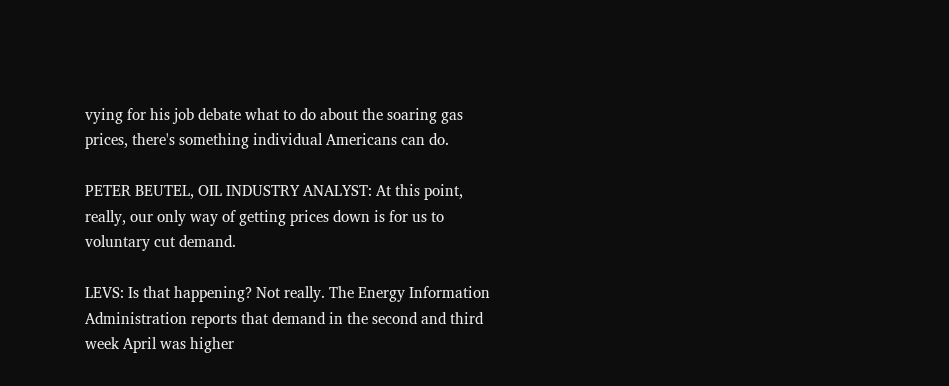vying for his job debate what to do about the soaring gas prices, there's something individual Americans can do.

PETER BEUTEL, OIL INDUSTRY ANALYST: At this point, really, our only way of getting prices down is for us to voluntary cut demand.

LEVS: Is that happening? Not really. The Energy Information Administration reports that demand in the second and third week April was higher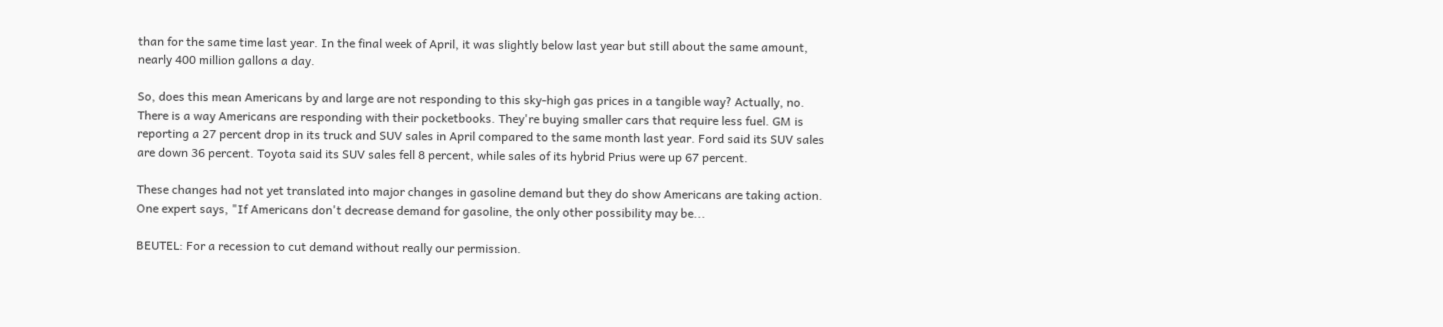than for the same time last year. In the final week of April, it was slightly below last year but still about the same amount, nearly 400 million gallons a day.

So, does this mean Americans by and large are not responding to this sky-high gas prices in a tangible way? Actually, no. There is a way Americans are responding with their pocketbooks. They're buying smaller cars that require less fuel. GM is reporting a 27 percent drop in its truck and SUV sales in April compared to the same month last year. Ford said its SUV sales are down 36 percent. Toyota said its SUV sales fell 8 percent, while sales of its hybrid Prius were up 67 percent.

These changes had not yet translated into major changes in gasoline demand but they do show Americans are taking action. One expert says, "If Americans don't decrease demand for gasoline, the only other possibility may be...

BEUTEL: For a recession to cut demand without really our permission.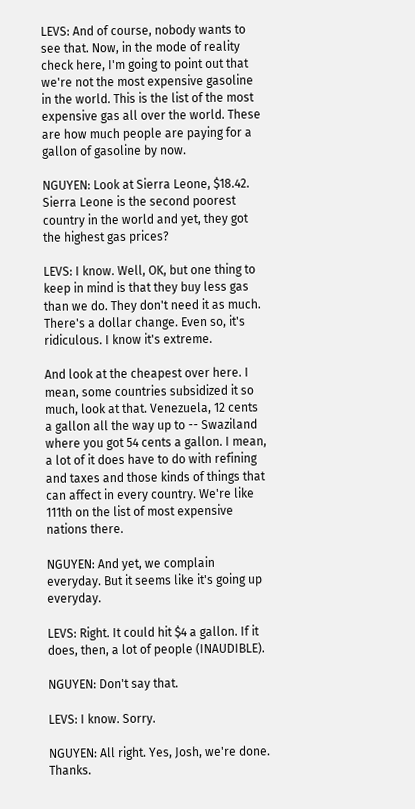LEVS: And of course, nobody wants to see that. Now, in the mode of reality check here, I'm going to point out that we're not the most expensive gasoline in the world. This is the list of the most expensive gas all over the world. These are how much people are paying for a gallon of gasoline by now.

NGUYEN: Look at Sierra Leone, $18.42. Sierra Leone is the second poorest country in the world and yet, they got the highest gas prices?

LEVS: I know. Well, OK, but one thing to keep in mind is that they buy less gas than we do. They don't need it as much. There's a dollar change. Even so, it's ridiculous. I know it's extreme.

And look at the cheapest over here. I mean, some countries subsidized it so much, look at that. Venezuela, 12 cents a gallon all the way up to -- Swaziland where you got 54 cents a gallon. I mean, a lot of it does have to do with refining and taxes and those kinds of things that can affect in every country. We're like 111th on the list of most expensive nations there.

NGUYEN: And yet, we complain everyday. But it seems like it's going up everyday.

LEVS: Right. It could hit $4 a gallon. If it does, then, a lot of people (INAUDIBLE).

NGUYEN: Don't say that.

LEVS: I know. Sorry.

NGUYEN: All right. Yes, Josh, we're done. Thanks.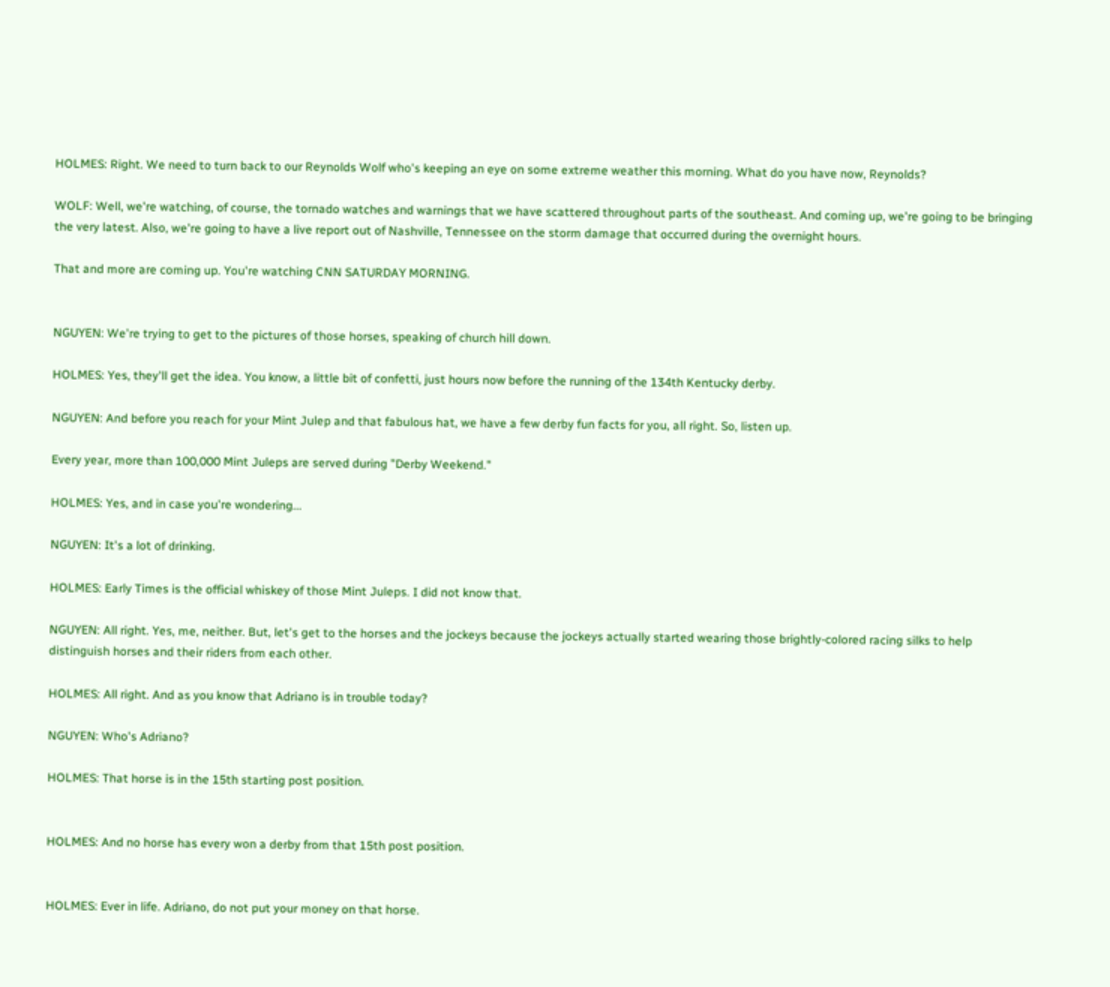HOLMES: Right. We need to turn back to our Reynolds Wolf who's keeping an eye on some extreme weather this morning. What do you have now, Reynolds?

WOLF: Well, we're watching, of course, the tornado watches and warnings that we have scattered throughout parts of the southeast. And coming up, we're going to be bringing the very latest. Also, we're going to have a live report out of Nashville, Tennessee on the storm damage that occurred during the overnight hours.

That and more are coming up. You're watching CNN SATURDAY MORNING.


NGUYEN: We're trying to get to the pictures of those horses, speaking of church hill down.

HOLMES: Yes, they'll get the idea. You know, a little bit of confetti, just hours now before the running of the 134th Kentucky derby.

NGUYEN: And before you reach for your Mint Julep and that fabulous hat, we have a few derby fun facts for you, all right. So, listen up.

Every year, more than 100,000 Mint Juleps are served during "Derby Weekend."

HOLMES: Yes, and in case you're wondering...

NGUYEN: It's a lot of drinking.

HOLMES: Early Times is the official whiskey of those Mint Juleps. I did not know that.

NGUYEN: All right. Yes, me, neither. But, let's get to the horses and the jockeys because the jockeys actually started wearing those brightly-colored racing silks to help distinguish horses and their riders from each other.

HOLMES: All right. And as you know that Adriano is in trouble today?

NGUYEN: Who's Adriano?

HOLMES: That horse is in the 15th starting post position.


HOLMES: And no horse has every won a derby from that 15th post position.


HOLMES: Ever in life. Adriano, do not put your money on that horse.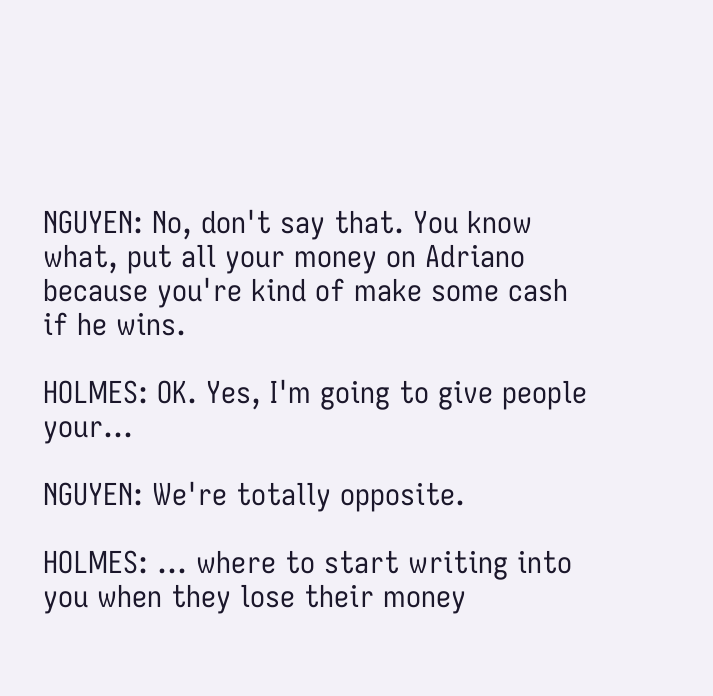NGUYEN: No, don't say that. You know what, put all your money on Adriano because you're kind of make some cash if he wins.

HOLMES: OK. Yes, I'm going to give people your...

NGUYEN: We're totally opposite.

HOLMES: ... where to start writing into you when they lose their money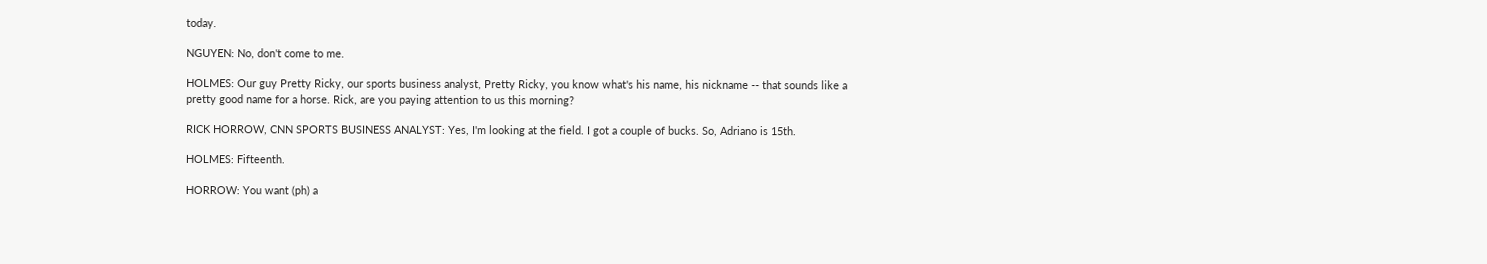today.

NGUYEN: No, don't come to me.

HOLMES: Our guy Pretty Ricky, our sports business analyst, Pretty Ricky, you know what's his name, his nickname -- that sounds like a pretty good name for a horse. Rick, are you paying attention to us this morning?

RICK HORROW, CNN SPORTS BUSINESS ANALYST: Yes, I'm looking at the field. I got a couple of bucks. So, Adriano is 15th.

HOLMES: Fifteenth.

HORROW: You want (ph) a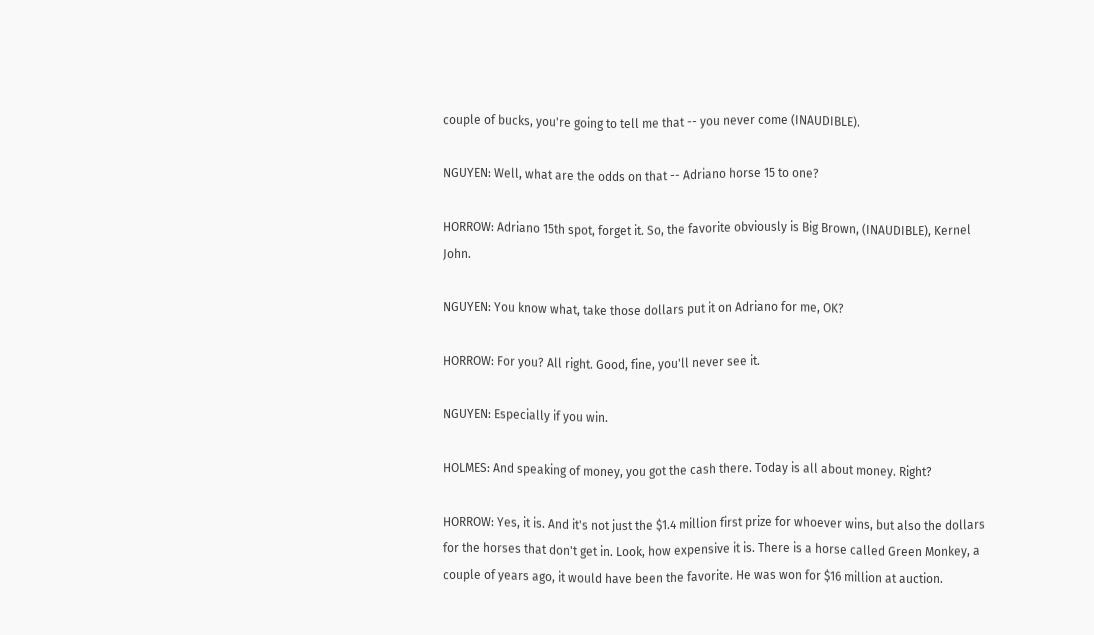couple of bucks, you're going to tell me that -- you never come (INAUDIBLE).

NGUYEN: Well, what are the odds on that -- Adriano horse 15 to one?

HORROW: Adriano 15th spot, forget it. So, the favorite obviously is Big Brown, (INAUDIBLE), Kernel John.

NGUYEN: You know what, take those dollars put it on Adriano for me, OK?

HORROW: For you? All right. Good, fine, you'll never see it.

NGUYEN: Especially if you win.

HOLMES: And speaking of money, you got the cash there. Today is all about money. Right?

HORROW: Yes, it is. And it's not just the $1.4 million first prize for whoever wins, but also the dollars for the horses that don't get in. Look, how expensive it is. There is a horse called Green Monkey, a couple of years ago, it would have been the favorite. He was won for $16 million at auction.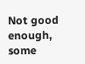Not good enough, some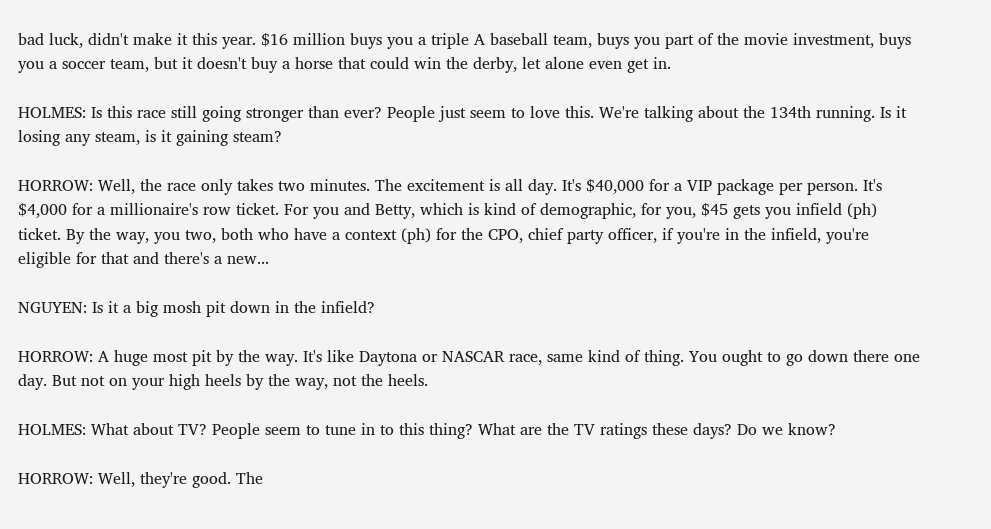bad luck, didn't make it this year. $16 million buys you a triple A baseball team, buys you part of the movie investment, buys you a soccer team, but it doesn't buy a horse that could win the derby, let alone even get in.

HOLMES: Is this race still going stronger than ever? People just seem to love this. We're talking about the 134th running. Is it losing any steam, is it gaining steam?

HORROW: Well, the race only takes two minutes. The excitement is all day. It's $40,000 for a VIP package per person. It's $4,000 for a millionaire's row ticket. For you and Betty, which is kind of demographic, for you, $45 gets you infield (ph) ticket. By the way, you two, both who have a context (ph) for the CPO, chief party officer, if you're in the infield, you're eligible for that and there's a new...

NGUYEN: Is it a big mosh pit down in the infield?

HORROW: A huge most pit by the way. It's like Daytona or NASCAR race, same kind of thing. You ought to go down there one day. But not on your high heels by the way, not the heels.

HOLMES: What about TV? People seem to tune in to this thing? What are the TV ratings these days? Do we know?

HORROW: Well, they're good. The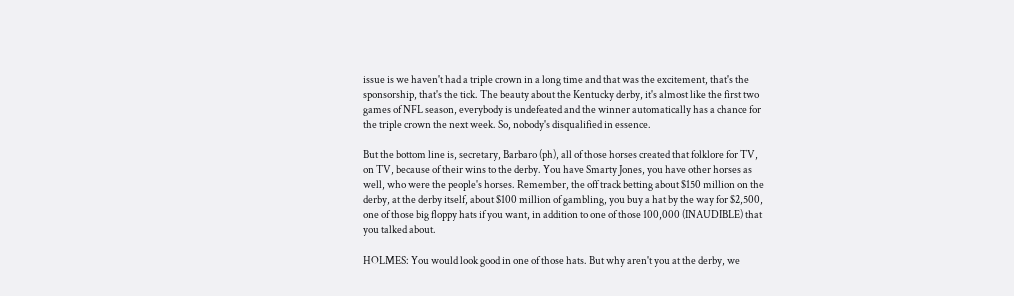issue is we haven't had a triple crown in a long time and that was the excitement, that's the sponsorship, that's the tick. The beauty about the Kentucky derby, it's almost like the first two games of NFL season, everybody is undefeated and the winner automatically has a chance for the triple crown the next week. So, nobody's disqualified in essence.

But the bottom line is, secretary, Barbaro (ph), all of those horses created that folklore for TV, on TV, because of their wins to the derby. You have Smarty Jones, you have other horses as well, who were the people's horses. Remember, the off track betting about $150 million on the derby, at the derby itself, about $100 million of gambling, you buy a hat by the way for $2,500, one of those big floppy hats if you want, in addition to one of those 100,000 (INAUDIBLE) that you talked about.

HOLMES: You would look good in one of those hats. But why aren't you at the derby, we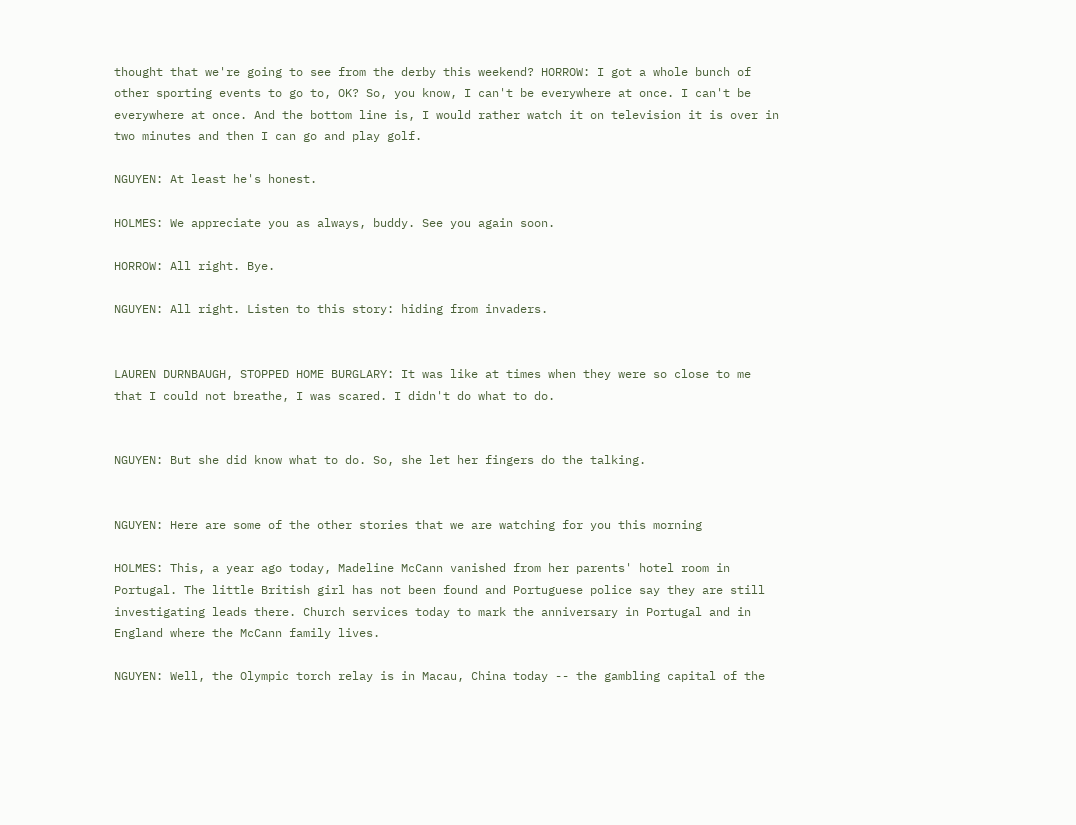thought that we're going to see from the derby this weekend? HORROW: I got a whole bunch of other sporting events to go to, OK? So, you know, I can't be everywhere at once. I can't be everywhere at once. And the bottom line is, I would rather watch it on television it is over in two minutes and then I can go and play golf.

NGUYEN: At least he's honest.

HOLMES: We appreciate you as always, buddy. See you again soon.

HORROW: All right. Bye.

NGUYEN: All right. Listen to this story: hiding from invaders.


LAUREN DURNBAUGH, STOPPED HOME BURGLARY: It was like at times when they were so close to me that I could not breathe, I was scared. I didn't do what to do.


NGUYEN: But she did know what to do. So, she let her fingers do the talking.


NGUYEN: Here are some of the other stories that we are watching for you this morning

HOLMES: This, a year ago today, Madeline McCann vanished from her parents' hotel room in Portugal. The little British girl has not been found and Portuguese police say they are still investigating leads there. Church services today to mark the anniversary in Portugal and in England where the McCann family lives.

NGUYEN: Well, the Olympic torch relay is in Macau, China today -- the gambling capital of the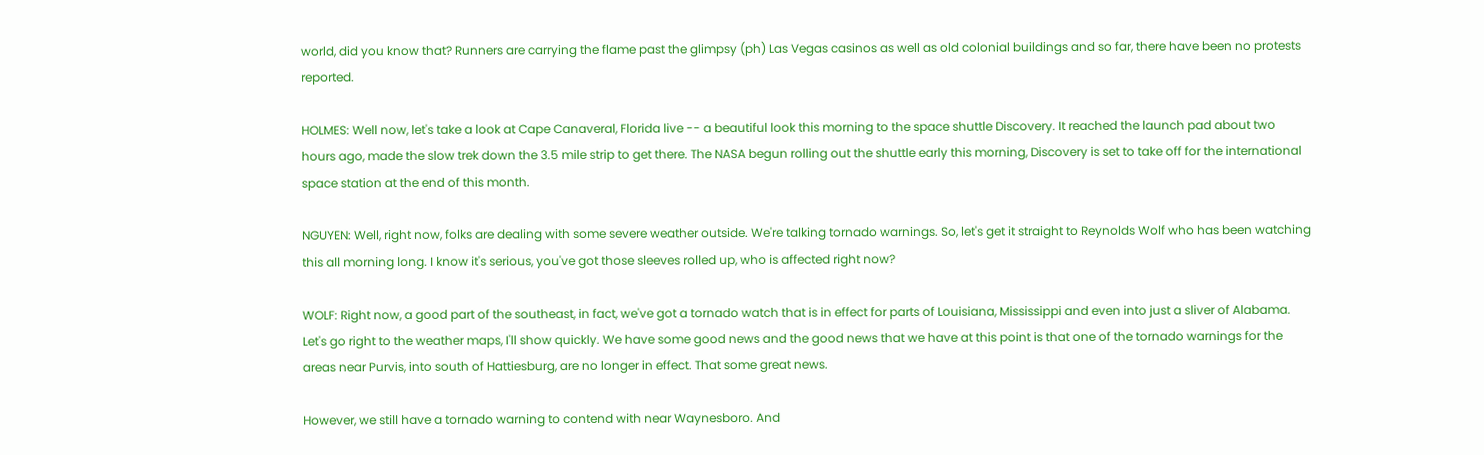world, did you know that? Runners are carrying the flame past the glimpsy (ph) Las Vegas casinos as well as old colonial buildings and so far, there have been no protests reported.

HOLMES: Well now, let's take a look at Cape Canaveral, Florida live -- a beautiful look this morning to the space shuttle Discovery. It reached the launch pad about two hours ago, made the slow trek down the 3.5 mile strip to get there. The NASA begun rolling out the shuttle early this morning, Discovery is set to take off for the international space station at the end of this month.

NGUYEN: Well, right now, folks are dealing with some severe weather outside. We're talking tornado warnings. So, let's get it straight to Reynolds Wolf who has been watching this all morning long. I know it's serious, you've got those sleeves rolled up, who is affected right now?

WOLF: Right now, a good part of the southeast, in fact, we've got a tornado watch that is in effect for parts of Louisiana, Mississippi and even into just a sliver of Alabama. Let's go right to the weather maps, I'll show quickly. We have some good news and the good news that we have at this point is that one of the tornado warnings for the areas near Purvis, into south of Hattiesburg, are no longer in effect. That some great news.

However, we still have a tornado warning to contend with near Waynesboro. And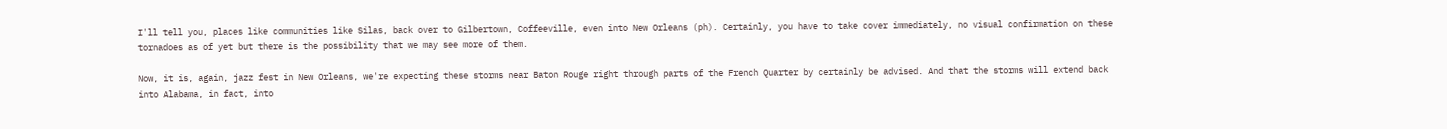I'll tell you, places like communities like Silas, back over to Gilbertown, Coffeeville, even into New Orleans (ph). Certainly, you have to take cover immediately, no visual confirmation on these tornadoes as of yet but there is the possibility that we may see more of them.

Now, it is, again, jazz fest in New Orleans, we're expecting these storms near Baton Rouge right through parts of the French Quarter by certainly be advised. And that the storms will extend back into Alabama, in fact, into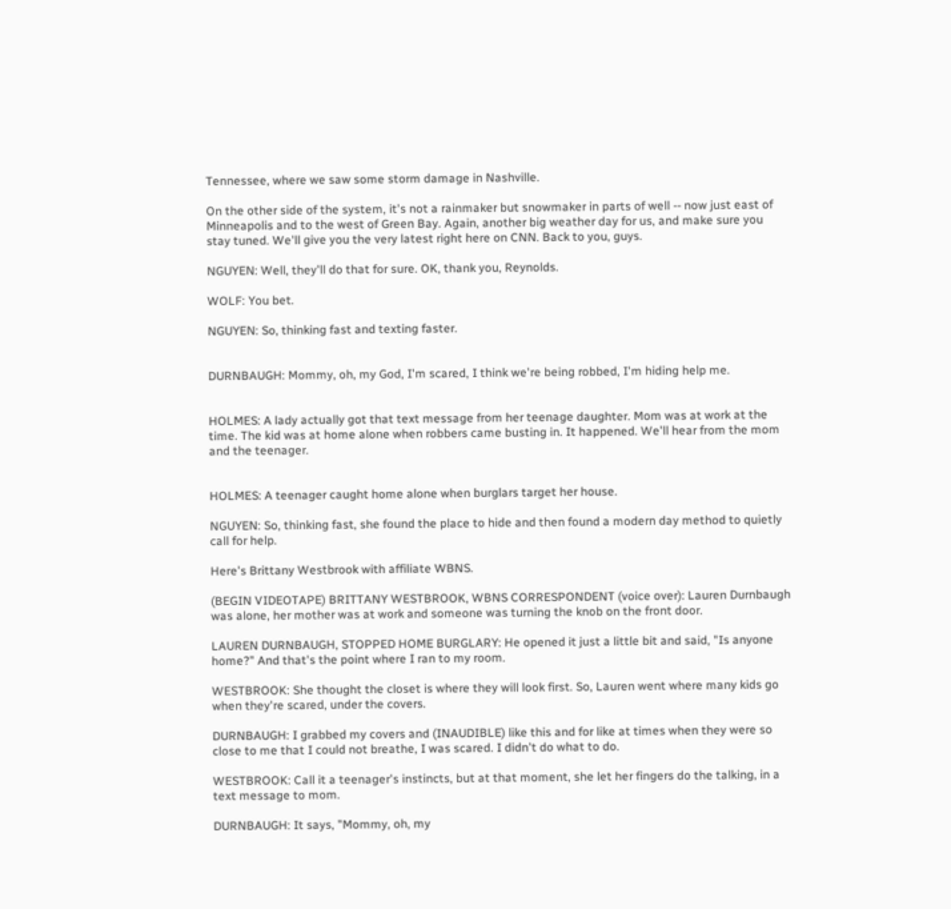Tennessee, where we saw some storm damage in Nashville.

On the other side of the system, it's not a rainmaker but snowmaker in parts of well -- now just east of Minneapolis and to the west of Green Bay. Again, another big weather day for us, and make sure you stay tuned. We'll give you the very latest right here on CNN. Back to you, guys.

NGUYEN: Well, they'll do that for sure. OK, thank you, Reynolds.

WOLF: You bet.

NGUYEN: So, thinking fast and texting faster.


DURNBAUGH: Mommy, oh, my God, I'm scared, I think we're being robbed, I'm hiding help me.


HOLMES: A lady actually got that text message from her teenage daughter. Mom was at work at the time. The kid was at home alone when robbers came busting in. It happened. We'll hear from the mom and the teenager.


HOLMES: A teenager caught home alone when burglars target her house.

NGUYEN: So, thinking fast, she found the place to hide and then found a modern day method to quietly call for help.

Here's Brittany Westbrook with affiliate WBNS.

(BEGIN VIDEOTAPE) BRITTANY WESTBROOK, WBNS CORRESPONDENT (voice over): Lauren Durnbaugh was alone, her mother was at work and someone was turning the knob on the front door.

LAUREN DURNBAUGH, STOPPED HOME BURGLARY: He opened it just a little bit and said, "Is anyone home?" And that's the point where I ran to my room.

WESTBROOK: She thought the closet is where they will look first. So, Lauren went where many kids go when they're scared, under the covers.

DURNBAUGH: I grabbed my covers and (INAUDIBLE) like this and for like at times when they were so close to me that I could not breathe, I was scared. I didn't do what to do.

WESTBROOK: Call it a teenager's instincts, but at that moment, she let her fingers do the talking, in a text message to mom.

DURNBAUGH: It says, "Mommy, oh, my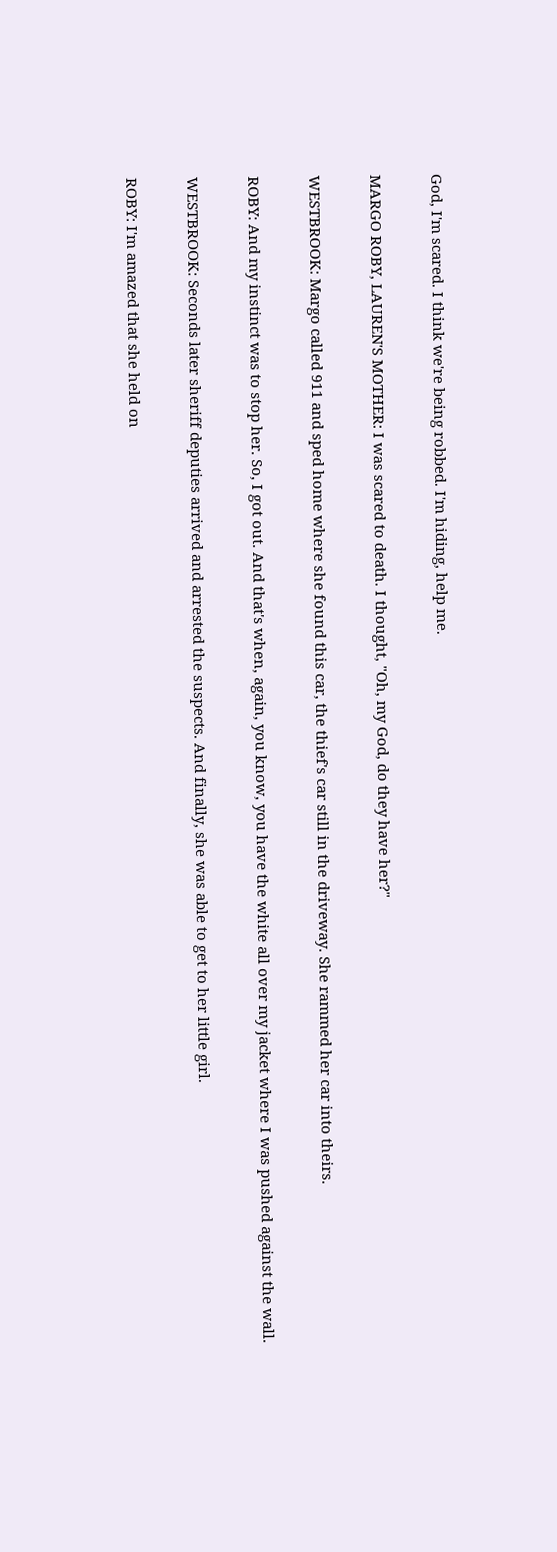God, I'm scared. I think we're being robbed. I'm hiding, help me.

MARGO ROBY, LAUREN'S MOTHER: I was scared to death. I thought, "Oh, my God, do they have her?"

WESTBROOK: Margo called 911 and sped home where she found this car, the thief's car still in the driveway. She rammed her car into theirs.

ROBY: And my instinct was to stop her. So, I got out. And that's when, again, you know, you have the white all over my jacket where I was pushed against the wall.

WESTBROOK: Seconds later sheriff deputies arrived and arrested the suspects. And finally, she was able to get to her little girl.

ROBY: I'm amazed that she held on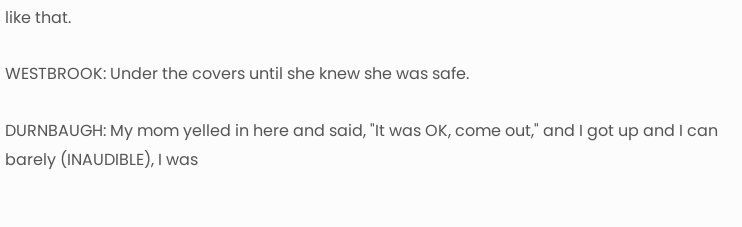like that.

WESTBROOK: Under the covers until she knew she was safe.

DURNBAUGH: My mom yelled in here and said, "It was OK, come out," and I got up and I can barely (INAUDIBLE), I was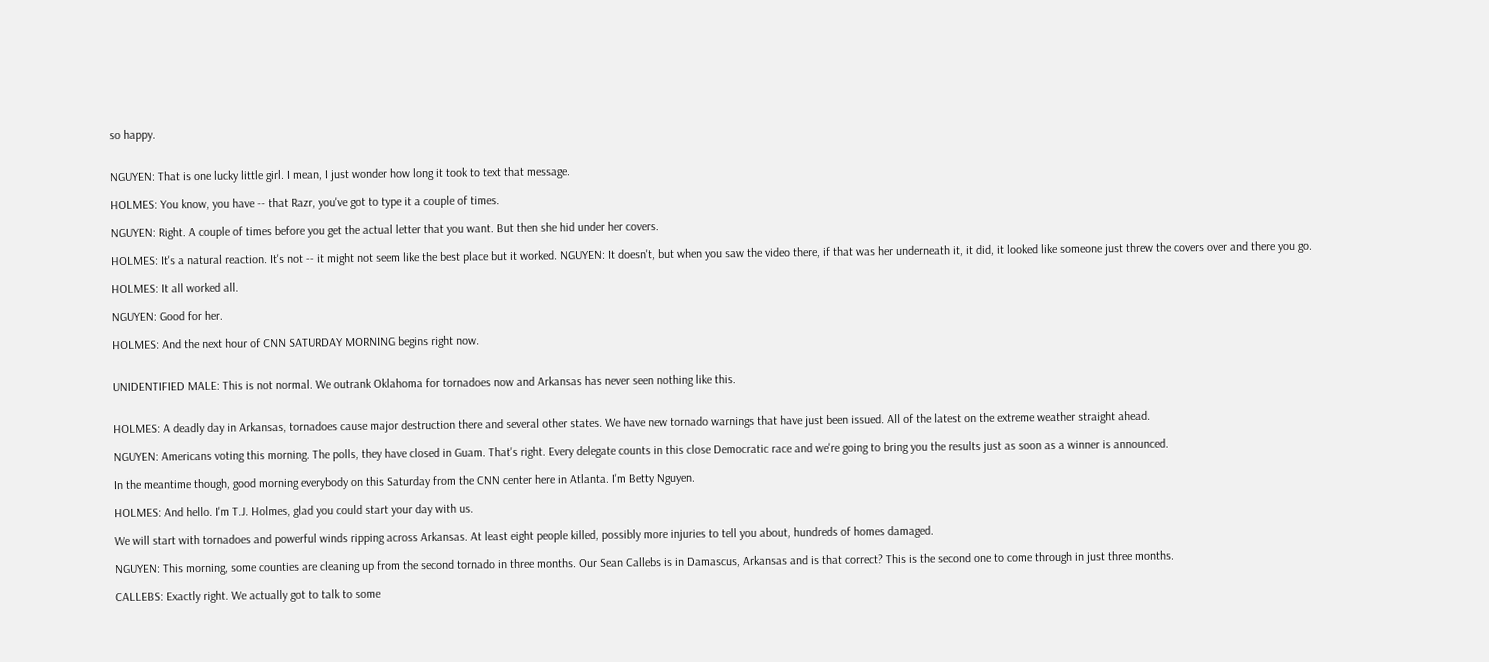so happy.


NGUYEN: That is one lucky little girl. I mean, I just wonder how long it took to text that message.

HOLMES: You know, you have -- that Razr, you've got to type it a couple of times.

NGUYEN: Right. A couple of times before you get the actual letter that you want. But then she hid under her covers.

HOLMES: It's a natural reaction. It's not -- it might not seem like the best place but it worked. NGUYEN: It doesn't, but when you saw the video there, if that was her underneath it, it did, it looked like someone just threw the covers over and there you go.

HOLMES: It all worked all.

NGUYEN: Good for her.

HOLMES: And the next hour of CNN SATURDAY MORNING begins right now.


UNIDENTIFIED MALE: This is not normal. We outrank Oklahoma for tornadoes now and Arkansas has never seen nothing like this.


HOLMES: A deadly day in Arkansas, tornadoes cause major destruction there and several other states. We have new tornado warnings that have just been issued. All of the latest on the extreme weather straight ahead.

NGUYEN: Americans voting this morning. The polls, they have closed in Guam. That's right. Every delegate counts in this close Democratic race and we're going to bring you the results just as soon as a winner is announced.

In the meantime though, good morning everybody on this Saturday from the CNN center here in Atlanta. I'm Betty Nguyen.

HOLMES: And hello. I'm T.J. Holmes, glad you could start your day with us.

We will start with tornadoes and powerful winds ripping across Arkansas. At least eight people killed, possibly more injuries to tell you about, hundreds of homes damaged.

NGUYEN: This morning, some counties are cleaning up from the second tornado in three months. Our Sean Callebs is in Damascus, Arkansas and is that correct? This is the second one to come through in just three months.

CALLEBS: Exactly right. We actually got to talk to some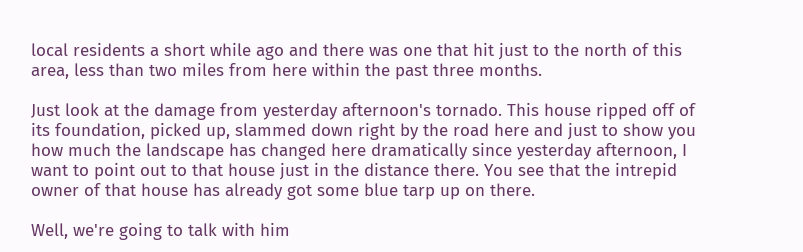local residents a short while ago and there was one that hit just to the north of this area, less than two miles from here within the past three months.

Just look at the damage from yesterday afternoon's tornado. This house ripped off of its foundation, picked up, slammed down right by the road here and just to show you how much the landscape has changed here dramatically since yesterday afternoon, I want to point out to that house just in the distance there. You see that the intrepid owner of that house has already got some blue tarp up on there.

Well, we're going to talk with him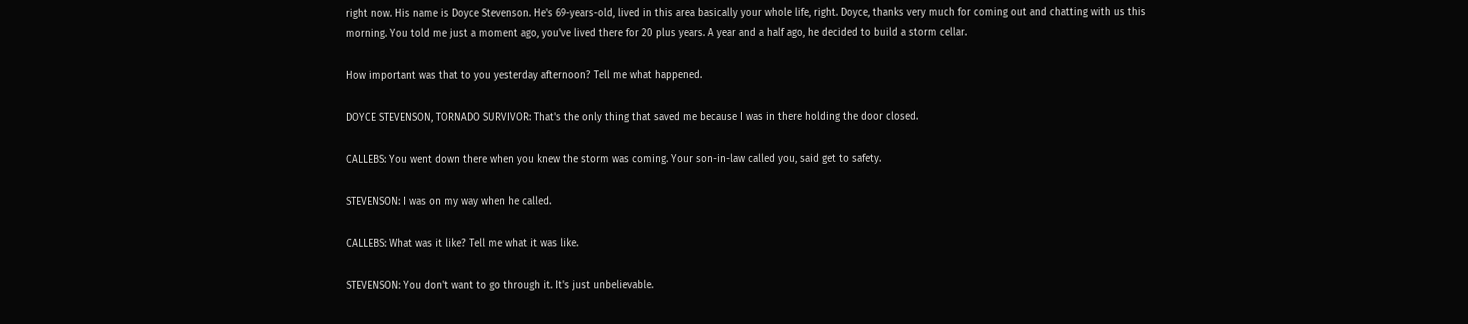right now. His name is Doyce Stevenson. He's 69-years-old, lived in this area basically your whole life, right. Doyce, thanks very much for coming out and chatting with us this morning. You told me just a moment ago, you've lived there for 20 plus years. A year and a half ago, he decided to build a storm cellar.

How important was that to you yesterday afternoon? Tell me what happened.

DOYCE STEVENSON, TORNADO SURVIVOR: That's the only thing that saved me because I was in there holding the door closed.

CALLEBS: You went down there when you knew the storm was coming. Your son-in-law called you, said get to safety.

STEVENSON: I was on my way when he called.

CALLEBS: What was it like? Tell me what it was like.

STEVENSON: You don't want to go through it. It's just unbelievable.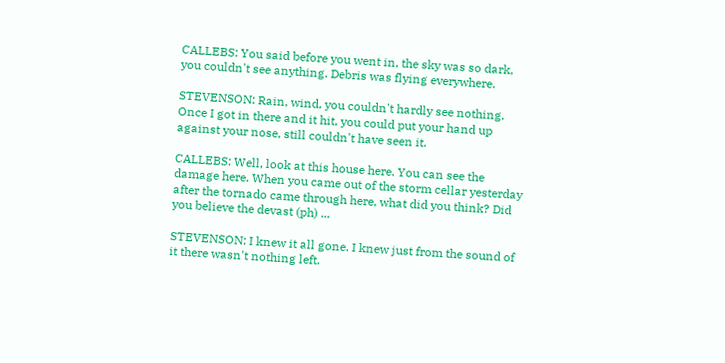CALLEBS: You said before you went in, the sky was so dark, you couldn't see anything. Debris was flying everywhere.

STEVENSON: Rain, wind, you couldn't hardly see nothing. Once I got in there and it hit, you could put your hand up against your nose, still couldn't have seen it.

CALLEBS: Well, look at this house here. You can see the damage here. When you came out of the storm cellar yesterday after the tornado came through here, what did you think? Did you believe the devast (ph) ...

STEVENSON: I knew it all gone. I knew just from the sound of it there wasn't nothing left.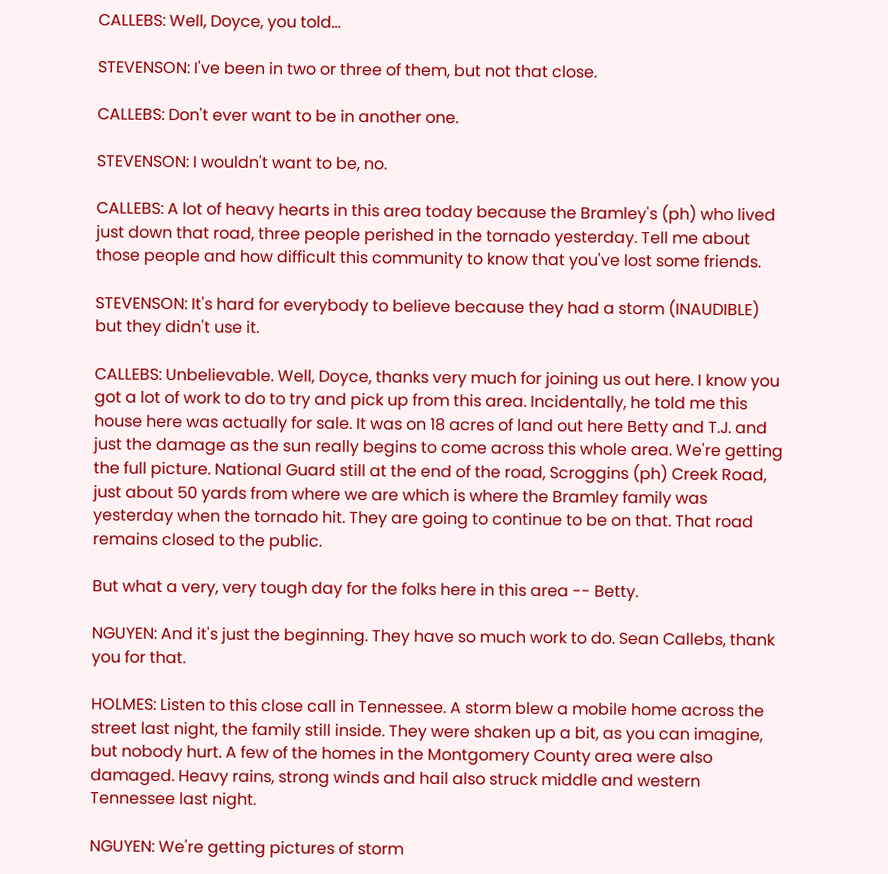CALLEBS: Well, Doyce, you told...

STEVENSON: I've been in two or three of them, but not that close.

CALLEBS: Don't ever want to be in another one.

STEVENSON: I wouldn't want to be, no.

CALLEBS: A lot of heavy hearts in this area today because the Bramley's (ph) who lived just down that road, three people perished in the tornado yesterday. Tell me about those people and how difficult this community to know that you've lost some friends.

STEVENSON: It's hard for everybody to believe because they had a storm (INAUDIBLE) but they didn't use it.

CALLEBS: Unbelievable. Well, Doyce, thanks very much for joining us out here. I know you got a lot of work to do to try and pick up from this area. Incidentally, he told me this house here was actually for sale. It was on 18 acres of land out here Betty and T.J. and just the damage as the sun really begins to come across this whole area. We're getting the full picture. National Guard still at the end of the road, Scroggins (ph) Creek Road, just about 50 yards from where we are which is where the Bramley family was yesterday when the tornado hit. They are going to continue to be on that. That road remains closed to the public.

But what a very, very tough day for the folks here in this area -- Betty.

NGUYEN: And it's just the beginning. They have so much work to do. Sean Callebs, thank you for that.

HOLMES: Listen to this close call in Tennessee. A storm blew a mobile home across the street last night, the family still inside. They were shaken up a bit, as you can imagine, but nobody hurt. A few of the homes in the Montgomery County area were also damaged. Heavy rains, strong winds and hail also struck middle and western Tennessee last night.

NGUYEN: We're getting pictures of storm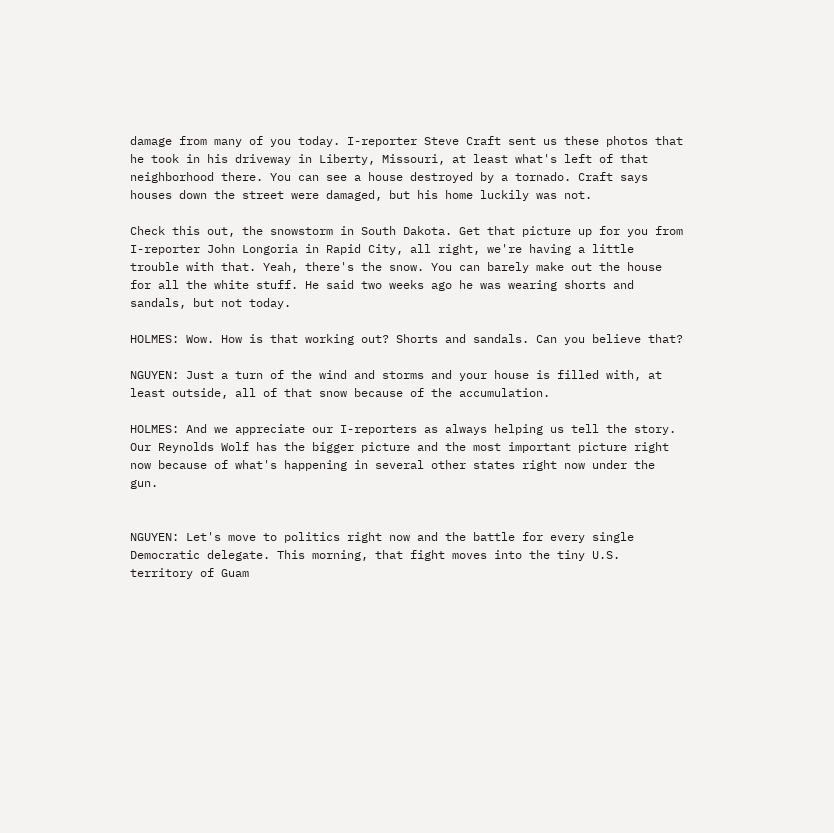damage from many of you today. I-reporter Steve Craft sent us these photos that he took in his driveway in Liberty, Missouri, at least what's left of that neighborhood there. You can see a house destroyed by a tornado. Craft says houses down the street were damaged, but his home luckily was not.

Check this out, the snowstorm in South Dakota. Get that picture up for you from I-reporter John Longoria in Rapid City, all right, we're having a little trouble with that. Yeah, there's the snow. You can barely make out the house for all the white stuff. He said two weeks ago he was wearing shorts and sandals, but not today.

HOLMES: Wow. How is that working out? Shorts and sandals. Can you believe that?

NGUYEN: Just a turn of the wind and storms and your house is filled with, at least outside, all of that snow because of the accumulation.

HOLMES: And we appreciate our I-reporters as always helping us tell the story. Our Reynolds Wolf has the bigger picture and the most important picture right now because of what's happening in several other states right now under the gun.


NGUYEN: Let's move to politics right now and the battle for every single Democratic delegate. This morning, that fight moves into the tiny U.S. territory of Guam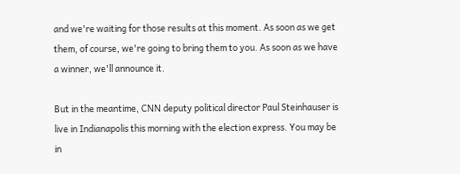and we're waiting for those results at this moment. As soon as we get them, of course, we're going to bring them to you. As soon as we have a winner, we'll announce it.

But in the meantime, CNN deputy political director Paul Steinhauser is live in Indianapolis this morning with the election express. You may be in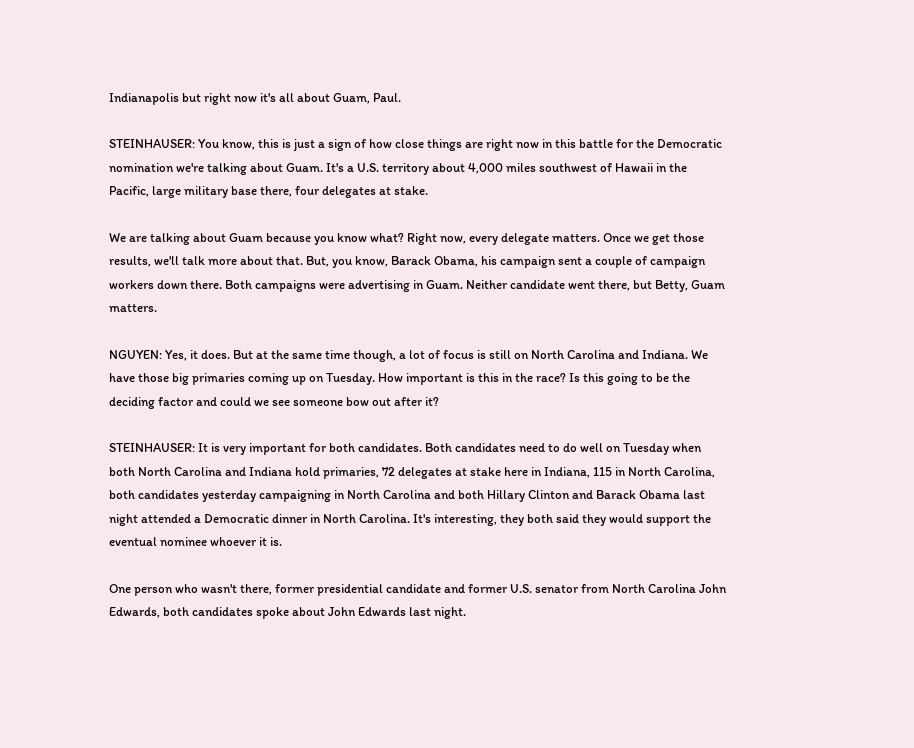Indianapolis but right now it's all about Guam, Paul.

STEINHAUSER: You know, this is just a sign of how close things are right now in this battle for the Democratic nomination we're talking about Guam. It's a U.S. territory about 4,000 miles southwest of Hawaii in the Pacific, large military base there, four delegates at stake.

We are talking about Guam because you know what? Right now, every delegate matters. Once we get those results, we'll talk more about that. But, you know, Barack Obama, his campaign sent a couple of campaign workers down there. Both campaigns were advertising in Guam. Neither candidate went there, but Betty, Guam matters.

NGUYEN: Yes, it does. But at the same time though, a lot of focus is still on North Carolina and Indiana. We have those big primaries coming up on Tuesday. How important is this in the race? Is this going to be the deciding factor and could we see someone bow out after it?

STEINHAUSER: It is very important for both candidates. Both candidates need to do well on Tuesday when both North Carolina and Indiana hold primaries, 72 delegates at stake here in Indiana, 115 in North Carolina, both candidates yesterday campaigning in North Carolina and both Hillary Clinton and Barack Obama last night attended a Democratic dinner in North Carolina. It's interesting, they both said they would support the eventual nominee whoever it is.

One person who wasn't there, former presidential candidate and former U.S. senator from North Carolina John Edwards, both candidates spoke about John Edwards last night.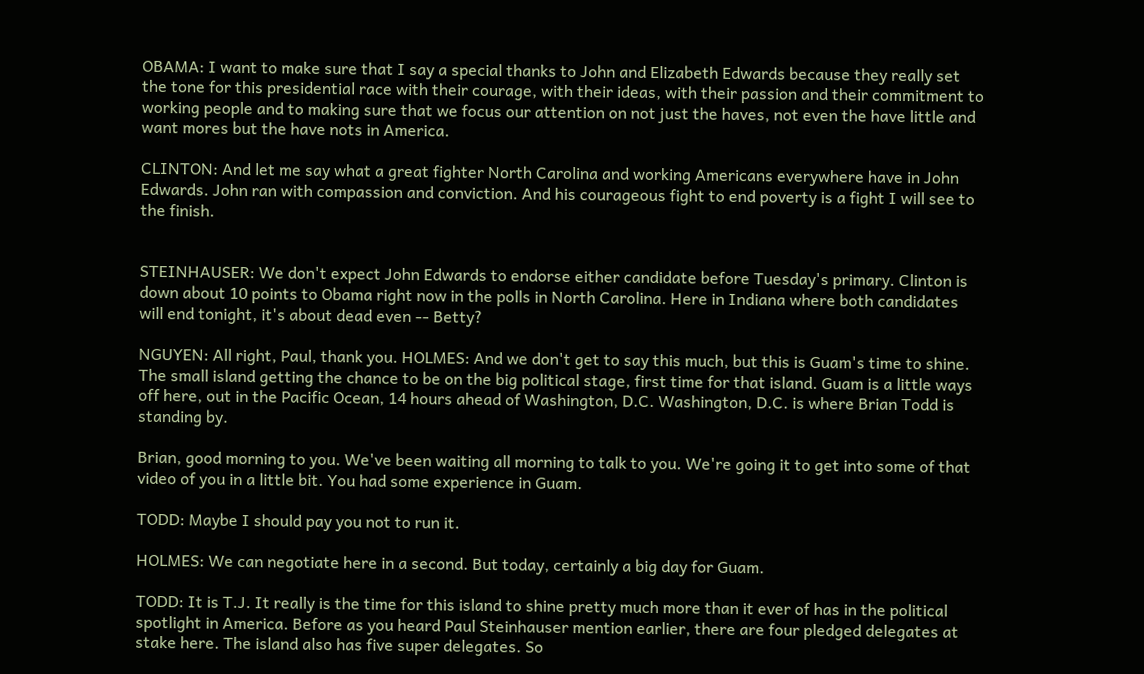OBAMA: I want to make sure that I say a special thanks to John and Elizabeth Edwards because they really set the tone for this presidential race with their courage, with their ideas, with their passion and their commitment to working people and to making sure that we focus our attention on not just the haves, not even the have little and want mores but the have nots in America.

CLINTON: And let me say what a great fighter North Carolina and working Americans everywhere have in John Edwards. John ran with compassion and conviction. And his courageous fight to end poverty is a fight I will see to the finish.


STEINHAUSER: We don't expect John Edwards to endorse either candidate before Tuesday's primary. Clinton is down about 10 points to Obama right now in the polls in North Carolina. Here in Indiana where both candidates will end tonight, it's about dead even -- Betty?

NGUYEN: All right, Paul, thank you. HOLMES: And we don't get to say this much, but this is Guam's time to shine. The small island getting the chance to be on the big political stage, first time for that island. Guam is a little ways off here, out in the Pacific Ocean, 14 hours ahead of Washington, D.C. Washington, D.C. is where Brian Todd is standing by.

Brian, good morning to you. We've been waiting all morning to talk to you. We're going it to get into some of that video of you in a little bit. You had some experience in Guam.

TODD: Maybe I should pay you not to run it.

HOLMES: We can negotiate here in a second. But today, certainly a big day for Guam.

TODD: It is T.J. It really is the time for this island to shine pretty much more than it ever of has in the political spotlight in America. Before as you heard Paul Steinhauser mention earlier, there are four pledged delegates at stake here. The island also has five super delegates. So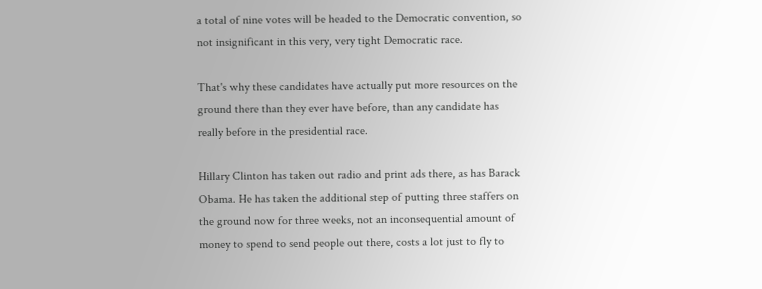a total of nine votes will be headed to the Democratic convention, so not insignificant in this very, very tight Democratic race.

That's why these candidates have actually put more resources on the ground there than they ever have before, than any candidate has really before in the presidential race.

Hillary Clinton has taken out radio and print ads there, as has Barack Obama. He has taken the additional step of putting three staffers on the ground now for three weeks, not an inconsequential amount of money to spend to send people out there, costs a lot just to fly to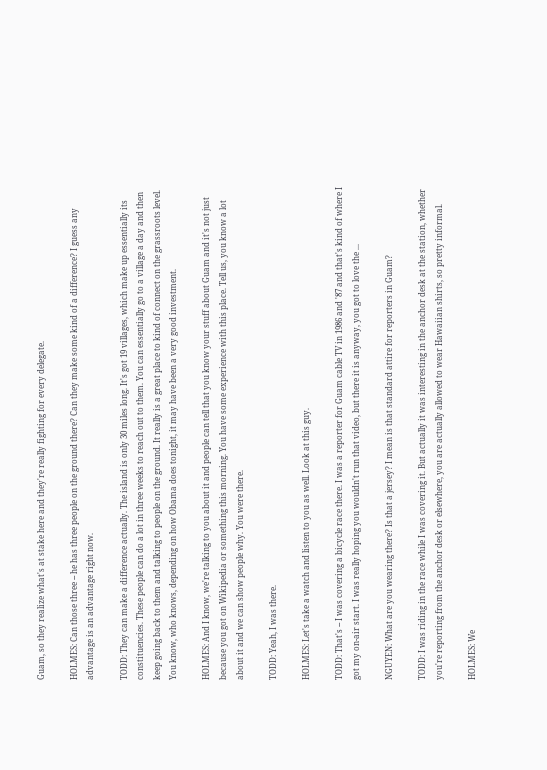Guam, so they realize what's at stake here and they're really fighting for every delegate.

HOLMES: Can those three -- he has three people on the ground there? Can they make some kind of a difference? I guess any advantage is an advantage right now.

TODD: They can make a difference actually. The island is only 30 miles long. It's got 19 villages, which make up essentially its constituencies. These people can do a lot in three weeks to reach out to them. You can essentially go to a village a day and then keep going back to them and talking to people on the ground. It really is a great place to kind of connect on the grassroots level. You know, who knows, depending on how Obama does tonight, it may have been a very good investment.

HOLMES: And I know, we're talking to you about it and people can tell that you know your stuff about Guam and it's not just because you got on Wikipedia or something this morning. You have some experience with this place. Tell us, you know a lot about it and we can show people why. You were there.

TODD: Yeah, I was there.

HOLMES: Let's take a watch and listen to you as well. Look at this guy.

TODD: That's -- I was covering a bicycle race there. I was a reporter for Guam cable TV in 1986 and '87 and that's kind of where I got my on-air start. I was really hoping you wouldn't run that video, but there it is anyway, you got to love the ...

NGUYEN: What are you wearing there? Is that a jersey? I mean is that standard attire for reporters in Guam?

TODD: I was riding in the race while I was covering it. But actually it was interesting in the anchor desk at the station, whether you're reporting from the anchor desk or elsewhere, you are actually allowed to wear Hawaiian shirts, so pretty informal.

HOLMES: We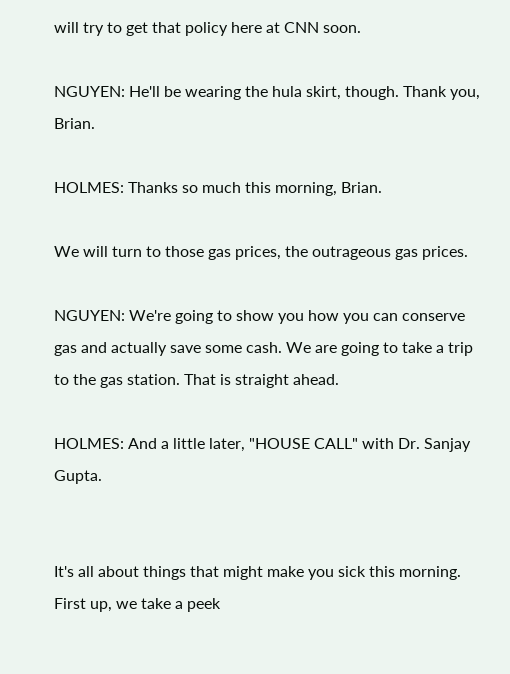will try to get that policy here at CNN soon.

NGUYEN: He'll be wearing the hula skirt, though. Thank you, Brian.

HOLMES: Thanks so much this morning, Brian.

We will turn to those gas prices, the outrageous gas prices.

NGUYEN: We're going to show you how you can conserve gas and actually save some cash. We are going to take a trip to the gas station. That is straight ahead.

HOLMES: And a little later, "HOUSE CALL" with Dr. Sanjay Gupta.


It's all about things that might make you sick this morning. First up, we take a peek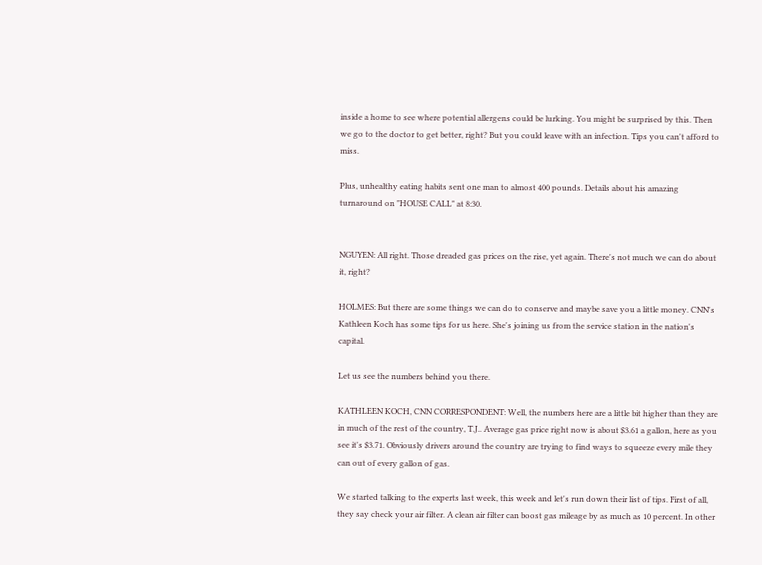inside a home to see where potential allergens could be lurking. You might be surprised by this. Then we go to the doctor to get better, right? But you could leave with an infection. Tips you can't afford to miss.

Plus, unhealthy eating habits sent one man to almost 400 pounds. Details about his amazing turnaround on "HOUSE CALL" at 8:30.


NGUYEN: All right. Those dreaded gas prices on the rise, yet again. There's not much we can do about it, right?

HOLMES: But there are some things we can do to conserve and maybe save you a little money. CNN's Kathleen Koch has some tips for us here. She's joining us from the service station in the nation's capital.

Let us see the numbers behind you there.

KATHLEEN KOCH, CNN CORRESPONDENT: Well, the numbers here are a little bit higher than they are in much of the rest of the country, T.J.. Average gas price right now is about $3.61 a gallon, here as you see it's $3.71. Obviously drivers around the country are trying to find ways to squeeze every mile they can out of every gallon of gas.

We started talking to the experts last week, this week and let's run down their list of tips. First of all, they say check your air filter. A clean air filter can boost gas mileage by as much as 10 percent. In other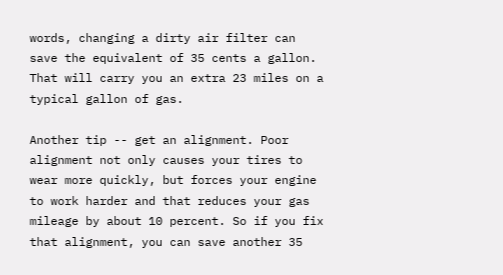words, changing a dirty air filter can save the equivalent of 35 cents a gallon. That will carry you an extra 23 miles on a typical gallon of gas.

Another tip -- get an alignment. Poor alignment not only causes your tires to wear more quickly, but forces your engine to work harder and that reduces your gas mileage by about 10 percent. So if you fix that alignment, you can save another 35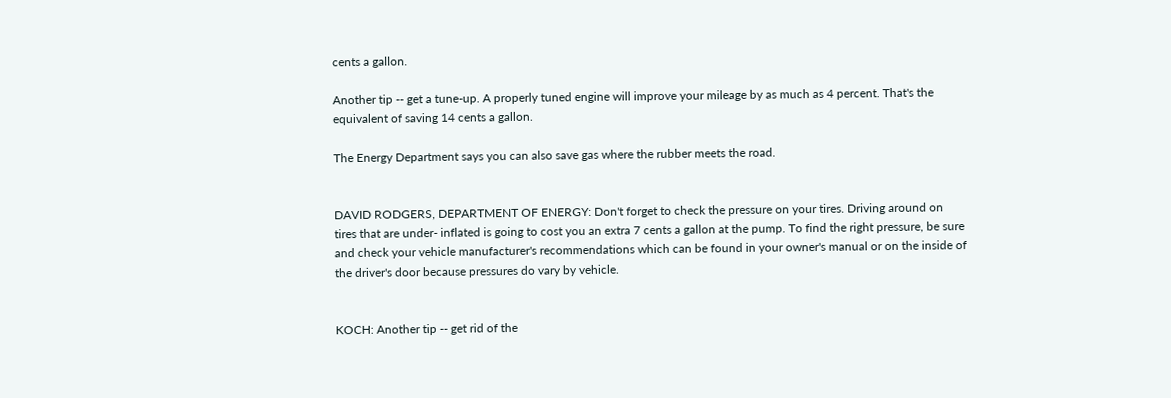cents a gallon.

Another tip -- get a tune-up. A properly tuned engine will improve your mileage by as much as 4 percent. That's the equivalent of saving 14 cents a gallon.

The Energy Department says you can also save gas where the rubber meets the road.


DAVID RODGERS, DEPARTMENT OF ENERGY: Don't forget to check the pressure on your tires. Driving around on tires that are under- inflated is going to cost you an extra 7 cents a gallon at the pump. To find the right pressure, be sure and check your vehicle manufacturer's recommendations which can be found in your owner's manual or on the inside of the driver's door because pressures do vary by vehicle.


KOCH: Another tip -- get rid of the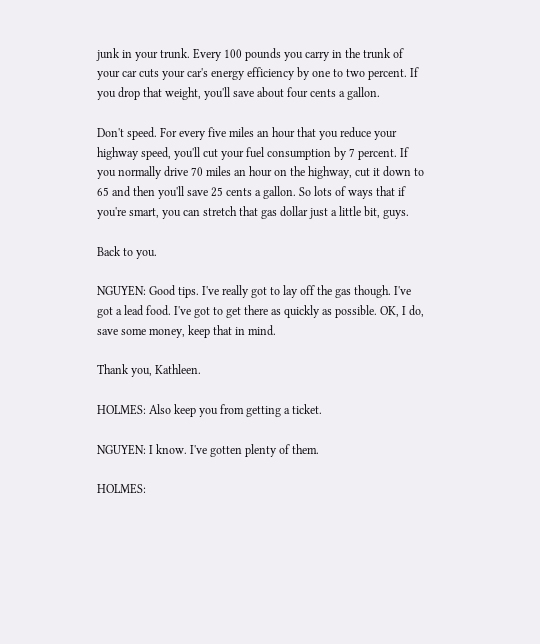junk in your trunk. Every 100 pounds you carry in the trunk of your car cuts your car's energy efficiency by one to two percent. If you drop that weight, you'll save about four cents a gallon.

Don't speed. For every five miles an hour that you reduce your highway speed, you'll cut your fuel consumption by 7 percent. If you normally drive 70 miles an hour on the highway, cut it down to 65 and then you'll save 25 cents a gallon. So lots of ways that if you're smart, you can stretch that gas dollar just a little bit, guys.

Back to you.

NGUYEN: Good tips. I've really got to lay off the gas though. I've got a lead food. I've got to get there as quickly as possible. OK, I do, save some money, keep that in mind.

Thank you, Kathleen.

HOLMES: Also keep you from getting a ticket.

NGUYEN: I know. I've gotten plenty of them.

HOLMES: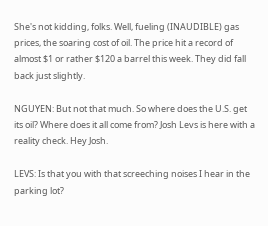She's not kidding, folks. Well, fueling (INAUDIBLE) gas prices, the soaring cost of oil. The price hit a record of almost $1 or rather $120 a barrel this week. They did fall back just slightly.

NGUYEN: But not that much. So where does the U.S. get its oil? Where does it all come from? Josh Levs is here with a reality check. Hey Josh.

LEVS: Is that you with that screeching noises I hear in the parking lot?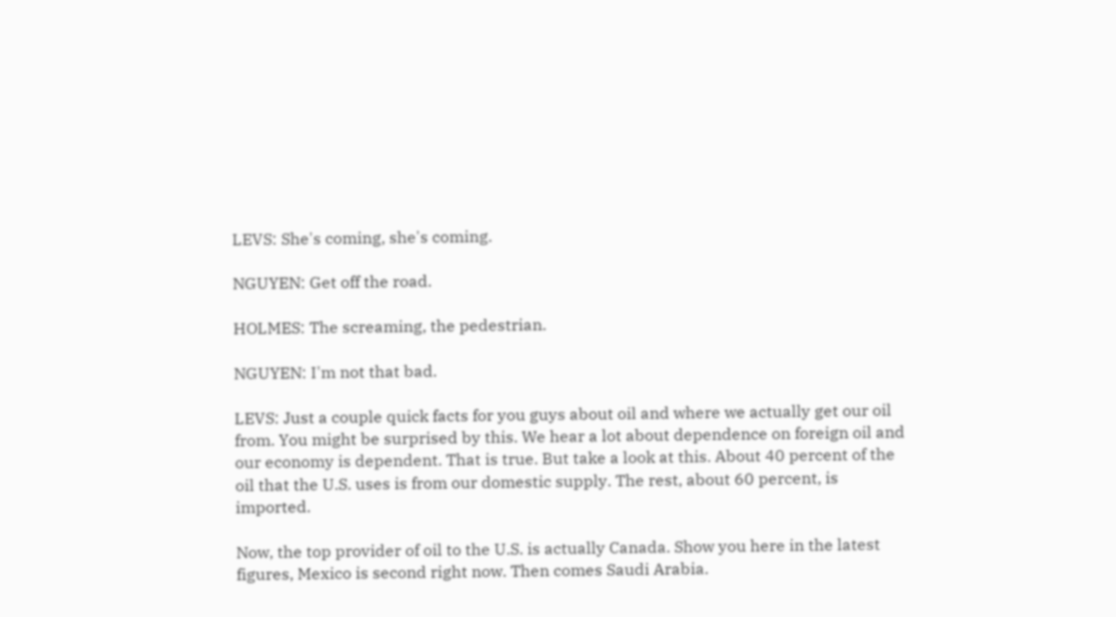LEVS: She's coming, she's coming.

NGUYEN: Get off the road.

HOLMES: The screaming, the pedestrian.

NGUYEN: I'm not that bad.

LEVS: Just a couple quick facts for you guys about oil and where we actually get our oil from. You might be surprised by this. We hear a lot about dependence on foreign oil and our economy is dependent. That is true. But take a look at this. About 40 percent of the oil that the U.S. uses is from our domestic supply. The rest, about 60 percent, is imported.

Now, the top provider of oil to the U.S. is actually Canada. Show you here in the latest figures, Mexico is second right now. Then comes Saudi Arabia.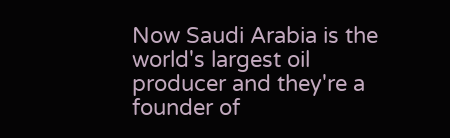Now Saudi Arabia is the world's largest oil producer and they're a founder of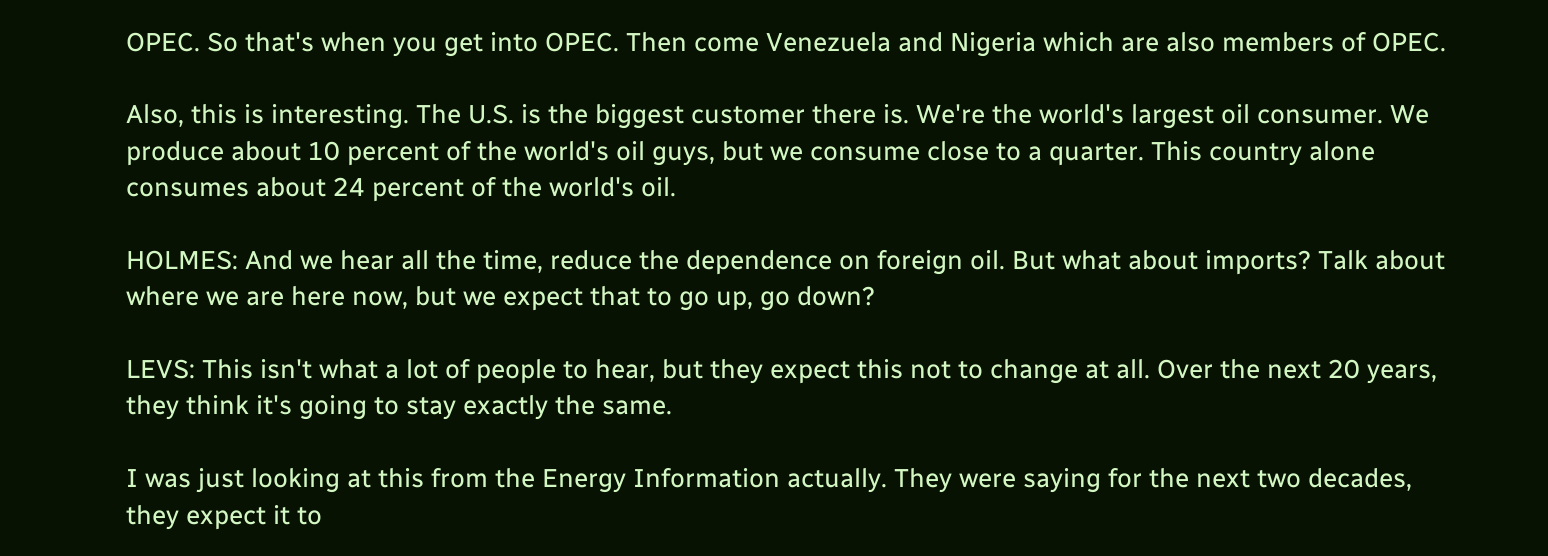OPEC. So that's when you get into OPEC. Then come Venezuela and Nigeria which are also members of OPEC.

Also, this is interesting. The U.S. is the biggest customer there is. We're the world's largest oil consumer. We produce about 10 percent of the world's oil guys, but we consume close to a quarter. This country alone consumes about 24 percent of the world's oil.

HOLMES: And we hear all the time, reduce the dependence on foreign oil. But what about imports? Talk about where we are here now, but we expect that to go up, go down?

LEVS: This isn't what a lot of people to hear, but they expect this not to change at all. Over the next 20 years, they think it's going to stay exactly the same.

I was just looking at this from the Energy Information actually. They were saying for the next two decades, they expect it to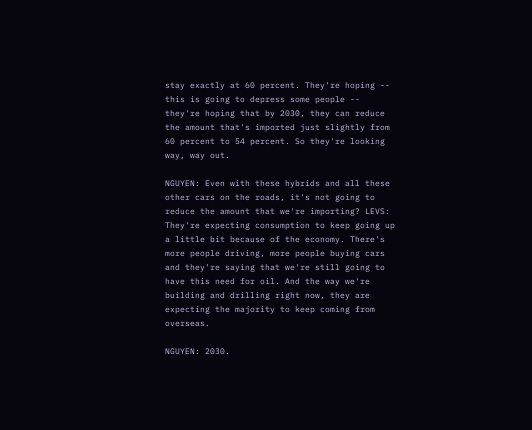stay exactly at 60 percent. They're hoping -- this is going to depress some people -- they're hoping that by 2030, they can reduce the amount that's imported just slightly from 60 percent to 54 percent. So they're looking way, way out.

NGUYEN: Even with these hybrids and all these other cars on the roads, it's not going to reduce the amount that we're importing? LEVS: They're expecting consumption to keep going up a little bit because of the economy. There's more people driving, more people buying cars and they're saying that we're still going to have this need for oil. And the way we're building and drilling right now, they are expecting the majority to keep coming from overseas.

NGUYEN: 2030.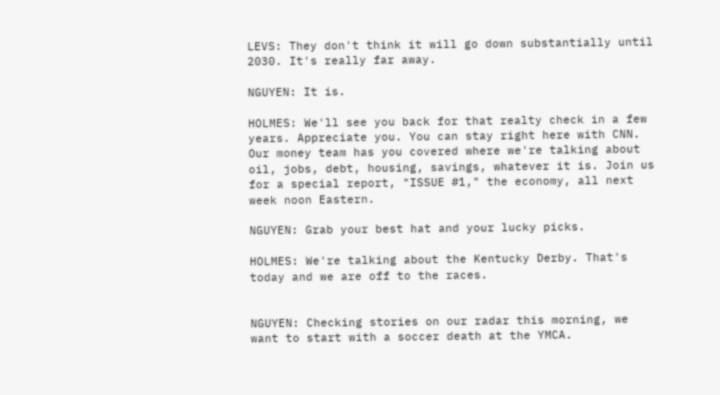LEVS: They don't think it will go down substantially until 2030. It's really far away.

NGUYEN: It is.

HOLMES: We'll see you back for that realty check in a few years. Appreciate you. You can stay right here with CNN. Our money team has you covered where we're talking about oil, jobs, debt, housing, savings, whatever it is. Join us for a special report, "ISSUE #1," the economy, all next week noon Eastern.

NGUYEN: Grab your best hat and your lucky picks.

HOLMES: We're talking about the Kentucky Derby. That's today and we are off to the races.


NGUYEN: Checking stories on our radar this morning, we want to start with a soccer death at the YMCA.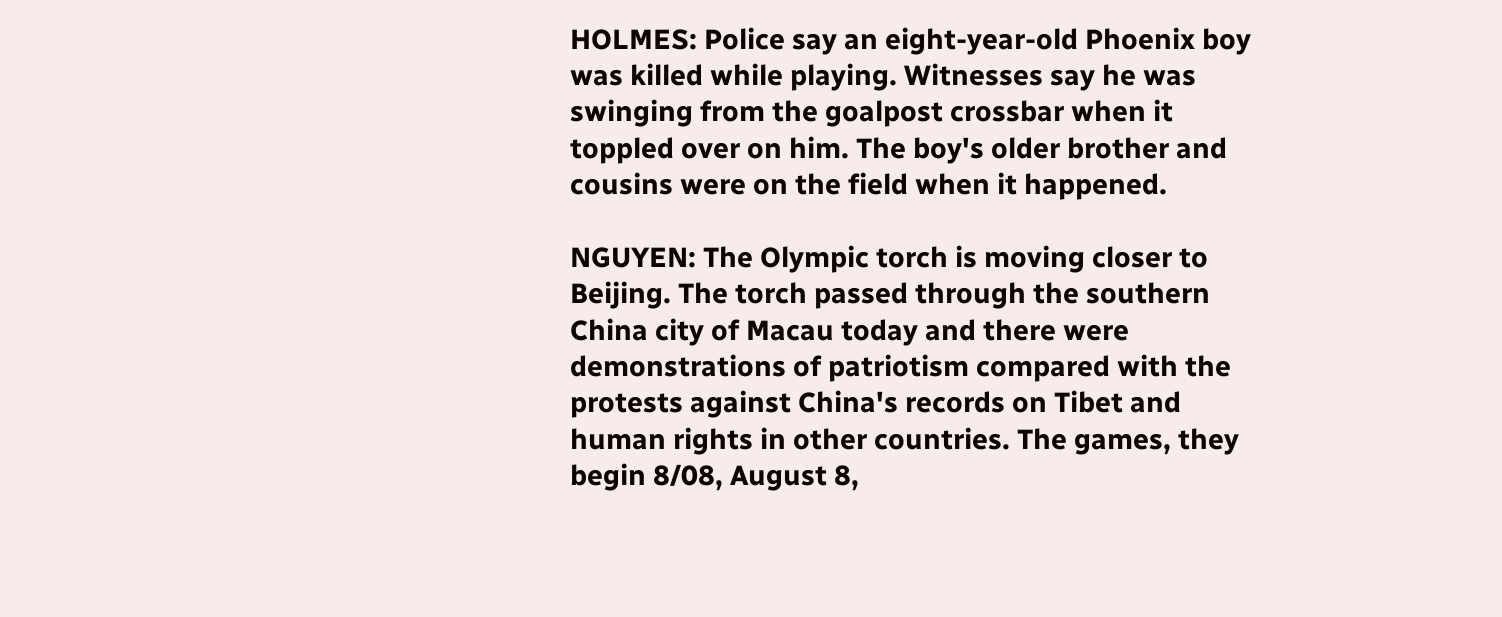HOLMES: Police say an eight-year-old Phoenix boy was killed while playing. Witnesses say he was swinging from the goalpost crossbar when it toppled over on him. The boy's older brother and cousins were on the field when it happened.

NGUYEN: The Olympic torch is moving closer to Beijing. The torch passed through the southern China city of Macau today and there were demonstrations of patriotism compared with the protests against China's records on Tibet and human rights in other countries. The games, they begin 8/08, August 8,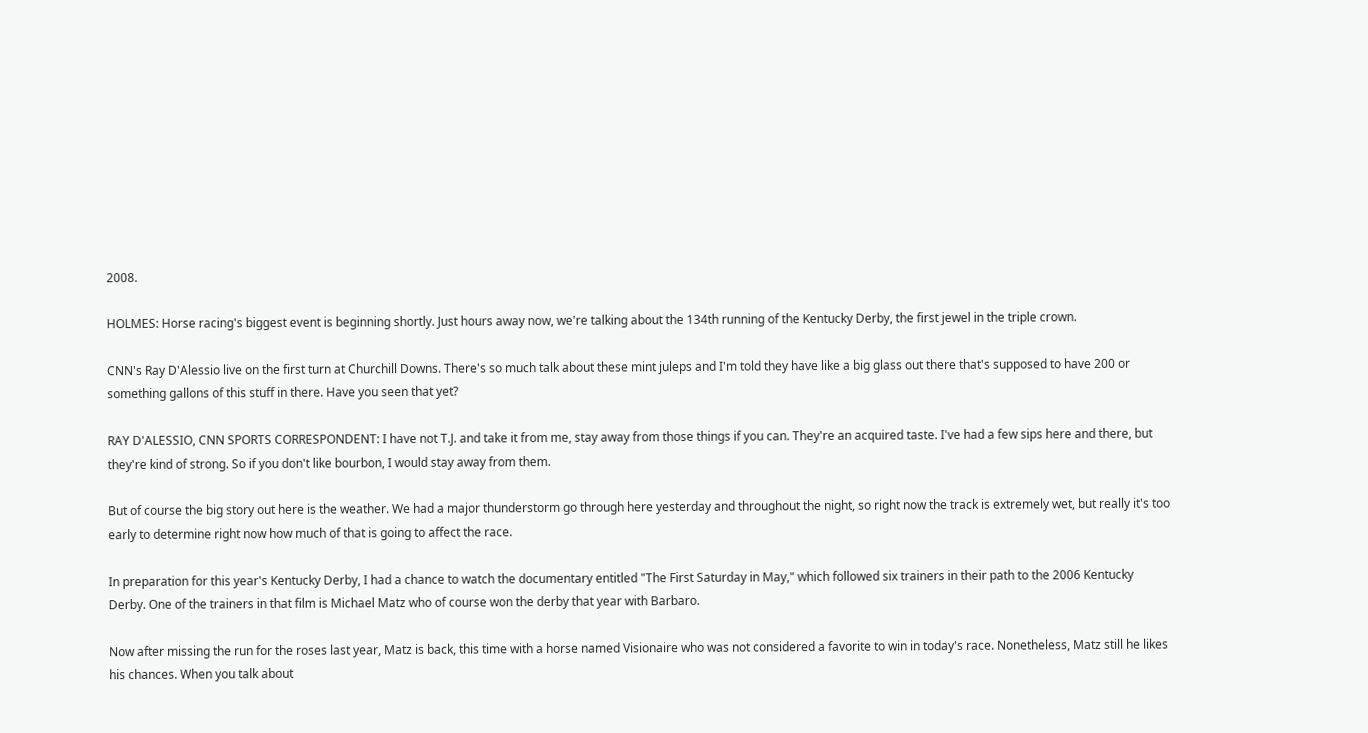2008.

HOLMES: Horse racing's biggest event is beginning shortly. Just hours away now, we're talking about the 134th running of the Kentucky Derby, the first jewel in the triple crown.

CNN's Ray D'Alessio live on the first turn at Churchill Downs. There's so much talk about these mint juleps and I'm told they have like a big glass out there that's supposed to have 200 or something gallons of this stuff in there. Have you seen that yet?

RAY D'ALESSIO, CNN SPORTS CORRESPONDENT: I have not T.J. and take it from me, stay away from those things if you can. They're an acquired taste. I've had a few sips here and there, but they're kind of strong. So if you don't like bourbon, I would stay away from them.

But of course the big story out here is the weather. We had a major thunderstorm go through here yesterday and throughout the night, so right now the track is extremely wet, but really it's too early to determine right now how much of that is going to affect the race.

In preparation for this year's Kentucky Derby, I had a chance to watch the documentary entitled "The First Saturday in May," which followed six trainers in their path to the 2006 Kentucky Derby. One of the trainers in that film is Michael Matz who of course won the derby that year with Barbaro.

Now after missing the run for the roses last year, Matz is back, this time with a horse named Visionaire who was not considered a favorite to win in today's race. Nonetheless, Matz still he likes his chances. When you talk about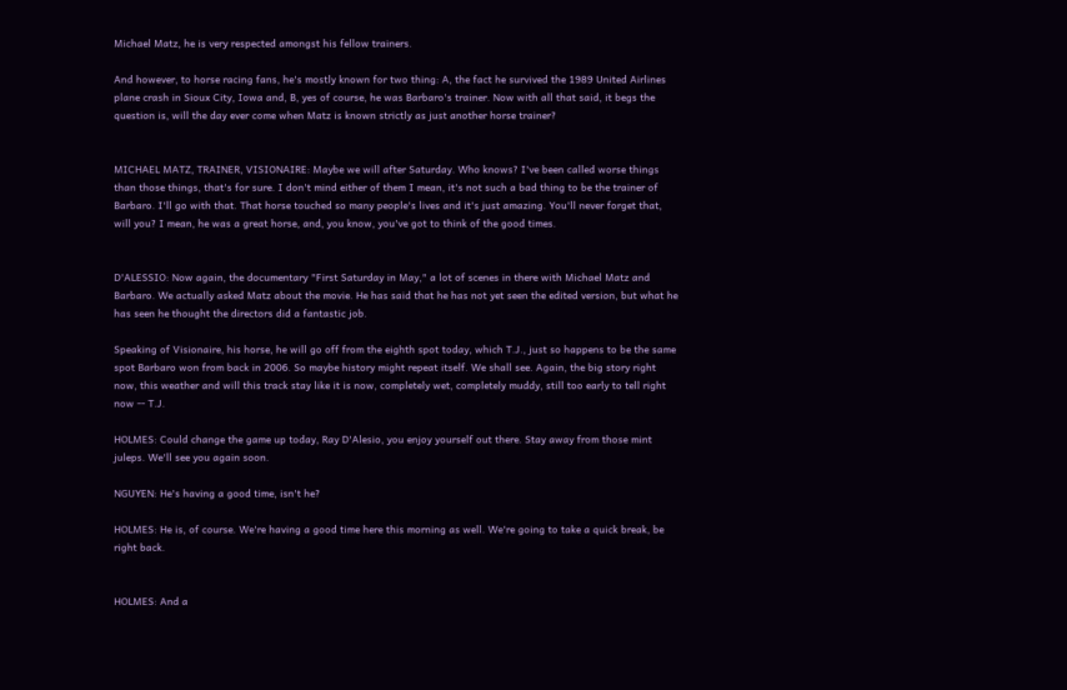Michael Matz, he is very respected amongst his fellow trainers.

And however, to horse racing fans, he's mostly known for two thing: A, the fact he survived the 1989 United Airlines plane crash in Sioux City, Iowa and, B, yes of course, he was Barbaro's trainer. Now with all that said, it begs the question is, will the day ever come when Matz is known strictly as just another horse trainer?


MICHAEL MATZ, TRAINER, VISIONAIRE: Maybe we will after Saturday. Who knows? I've been called worse things than those things, that's for sure. I don't mind either of them I mean, it's not such a bad thing to be the trainer of Barbaro. I'll go with that. That horse touched so many people's lives and it's just amazing. You'll never forget that, will you? I mean, he was a great horse, and, you know, you've got to think of the good times.


D'ALESSIO: Now again, the documentary "First Saturday in May," a lot of scenes in there with Michael Matz and Barbaro. We actually asked Matz about the movie. He has said that he has not yet seen the edited version, but what he has seen he thought the directors did a fantastic job.

Speaking of Visionaire, his horse, he will go off from the eighth spot today, which T.J., just so happens to be the same spot Barbaro won from back in 2006. So maybe history might repeat itself. We shall see. Again, the big story right now, this weather and will this track stay like it is now, completely wet, completely muddy, still too early to tell right now -- T.J.

HOLMES: Could change the game up today, Ray D'Alesio, you enjoy yourself out there. Stay away from those mint juleps. We'll see you again soon.

NGUYEN: He's having a good time, isn't he?

HOLMES: He is, of course. We're having a good time here this morning as well. We're going to take a quick break, be right back.


HOLMES: And a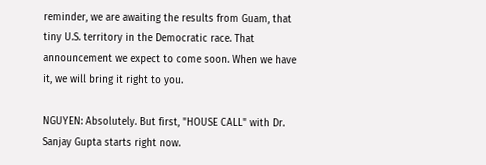reminder, we are awaiting the results from Guam, that tiny U.S. territory in the Democratic race. That announcement we expect to come soon. When we have it, we will bring it right to you.

NGUYEN: Absolutely. But first, "HOUSE CALL" with Dr. Sanjay Gupta starts right now.